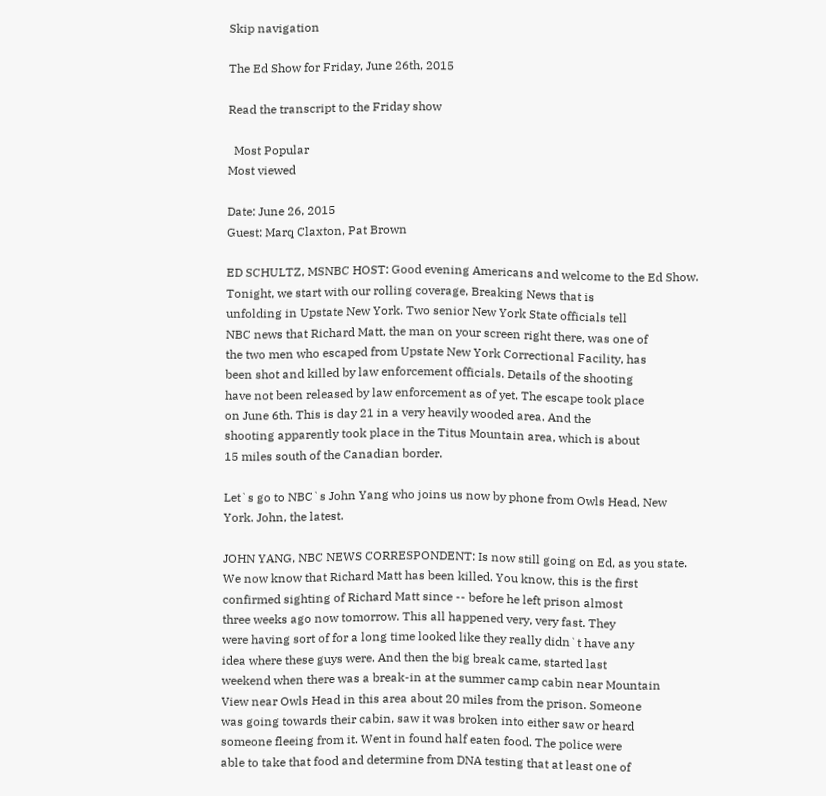Skip navigation

The Ed Show for Friday, June 26th, 2015

Read the transcript to the Friday show

  Most Popular
Most viewed

Date: June 26, 2015
Guest: Marq Claxton, Pat Brown

ED SCHULTZ, MSNBC HOST: Good evening Americans and welcome to the Ed Show.
Tonight, we start with our rolling coverage, Breaking News that is
unfolding in Upstate New York. Two senior New York State officials tell
NBC news that Richard Matt, the man on your screen right there, was one of
the two men who escaped from Upstate New York Correctional Facility, has
been shot and killed by law enforcement officials. Details of the shooting
have not been released by law enforcement as of yet. The escape took place
on June 6th. This is day 21 in a very heavily wooded area. And the
shooting apparently took place in the Titus Mountain area, which is about
15 miles south of the Canadian border.

Let`s go to NBC`s John Yang who joins us now by phone from Owls Head, New
York. John, the latest.

JOHN YANG, NBC NEWS CORRESPONDENT: Is now still going on Ed, as you state.
We now know that Richard Matt has been killed. You know, this is the first
confirmed sighting of Richard Matt since -- before he left prison almost
three weeks ago now tomorrow. This all happened very, very fast. They
were having sort of for a long time looked like they really didn`t have any
idea where these guys were. And then the big break came, started last
weekend when there was a break-in at the summer camp cabin near Mountain
View near Owls Head in this area about 20 miles from the prison. Someone
was going towards their cabin, saw it was broken into either saw or heard
someone fleeing from it. Went in found half eaten food. The police were
able to take that food and determine from DNA testing that at least one of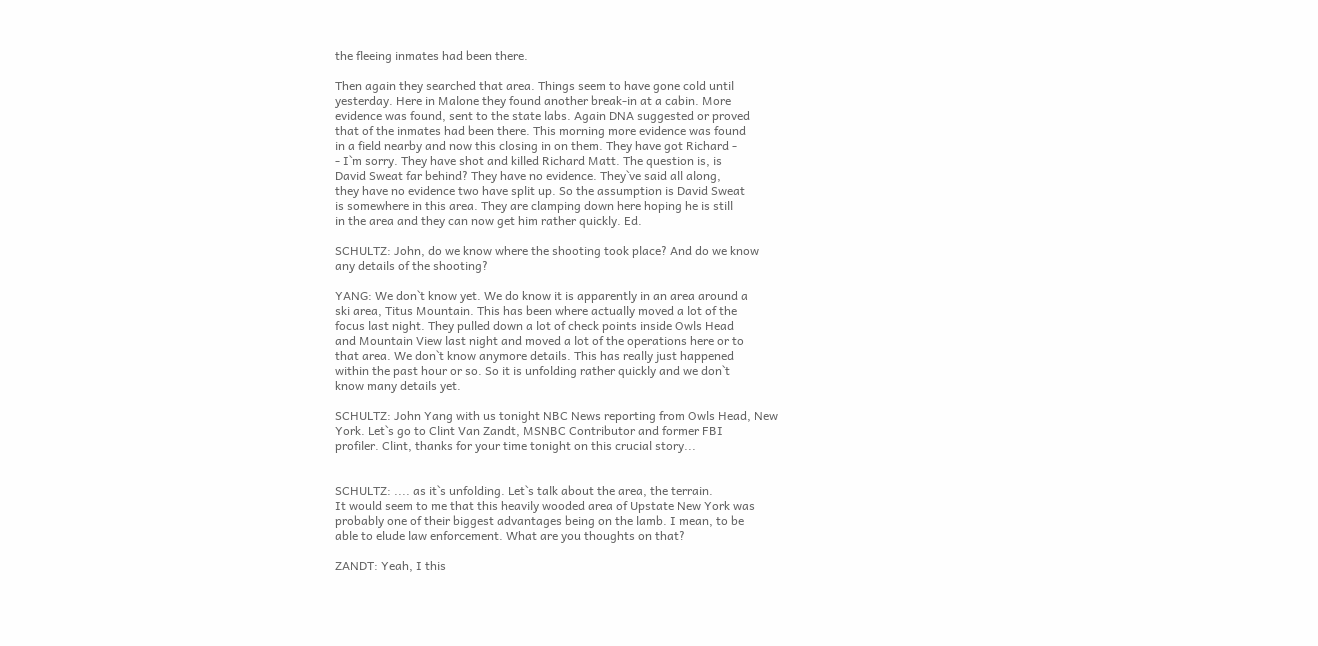the fleeing inmates had been there.

Then again they searched that area. Things seem to have gone cold until
yesterday. Here in Malone they found another break-in at a cabin. More
evidence was found, sent to the state labs. Again DNA suggested or proved
that of the inmates had been there. This morning more evidence was found
in a field nearby and now this closing in on them. They have got Richard -
- I`m sorry. They have shot and killed Richard Matt. The question is, is
David Sweat far behind? They have no evidence. They`ve said all along,
they have no evidence two have split up. So the assumption is David Sweat
is somewhere in this area. They are clamping down here hoping he is still
in the area and they can now get him rather quickly. Ed.

SCHULTZ: John, do we know where the shooting took place? And do we know
any details of the shooting?

YANG: We don`t know yet. We do know it is apparently in an area around a
ski area, Titus Mountain. This has been where actually moved a lot of the
focus last night. They pulled down a lot of check points inside Owls Head
and Mountain View last night and moved a lot of the operations here or to
that area. We don`t know anymore details. This has really just happened
within the past hour or so. So it is unfolding rather quickly and we don`t
know many details yet.

SCHULTZ: John Yang with us tonight NBC News reporting from Owls Head, New
York. Let`s go to Clint Van Zandt, MSNBC Contributor and former FBI
profiler. Clint, thanks for your time tonight on this crucial story...


SCHULTZ: .... as it`s unfolding. Let`s talk about the area, the terrain.
It would seem to me that this heavily wooded area of Upstate New York was
probably one of their biggest advantages being on the lamb. I mean, to be
able to elude law enforcement. What are you thoughts on that?

ZANDT: Yeah, I this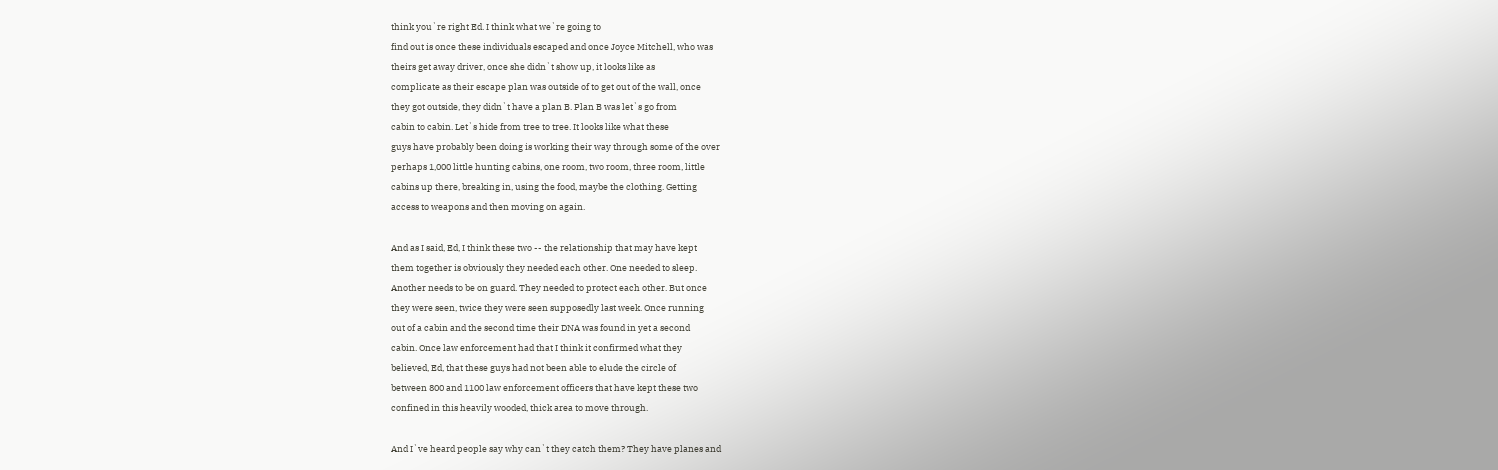think you`re right Ed. I think what we`re going to
find out is once these individuals escaped and once Joyce Mitchell, who was
theirs get away driver, once she didn`t show up, it looks like as
complicate as their escape plan was outside of to get out of the wall, once
they got outside, they didn`t have a plan B. Plan B was let`s go from
cabin to cabin. Let`s hide from tree to tree. It looks like what these
guys have probably been doing is working their way through some of the over
perhaps 1,000 little hunting cabins, one room, two room, three room, little
cabins up there, breaking in, using the food, maybe the clothing. Getting
access to weapons and then moving on again.

And as I said, Ed, I think these two -- the relationship that may have kept
them together is obviously they needed each other. One needed to sleep.
Another needs to be on guard. They needed to protect each other. But once
they were seen, twice they were seen supposedly last week. Once running
out of a cabin and the second time their DNA was found in yet a second
cabin. Once law enforcement had that I think it confirmed what they
believed, Ed, that these guys had not been able to elude the circle of
between 800 and 1100 law enforcement officers that have kept these two
confined in this heavily wooded, thick area to move through.

And I`ve heard people say why can`t they catch them? They have planes and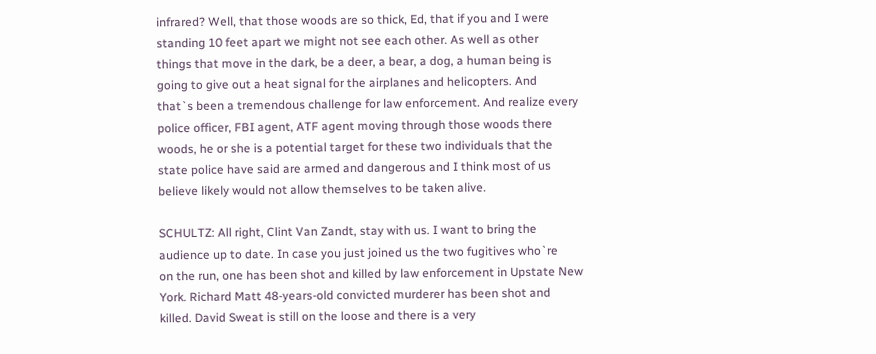infrared? Well, that those woods are so thick, Ed, that if you and I were
standing 10 feet apart we might not see each other. As well as other
things that move in the dark, be a deer, a bear, a dog, a human being is
going to give out a heat signal for the airplanes and helicopters. And
that`s been a tremendous challenge for law enforcement. And realize every
police officer, FBI agent, ATF agent moving through those woods there
woods, he or she is a potential target for these two individuals that the
state police have said are armed and dangerous and I think most of us
believe likely would not allow themselves to be taken alive.

SCHULTZ: All right, Clint Van Zandt, stay with us. I want to bring the
audience up to date. In case you just joined us the two fugitives who`re
on the run, one has been shot and killed by law enforcement in Upstate New
York. Richard Matt 48-years-old convicted murderer has been shot and
killed. David Sweat is still on the loose and there is a very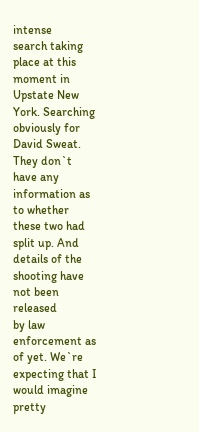intense
search taking place at this moment in Upstate New York. Searching
obviously for David Sweat. They don`t have any information as to whether
these two had split up. And details of the shooting have not been released
by law enforcement as of yet. We`re expecting that I would imagine pretty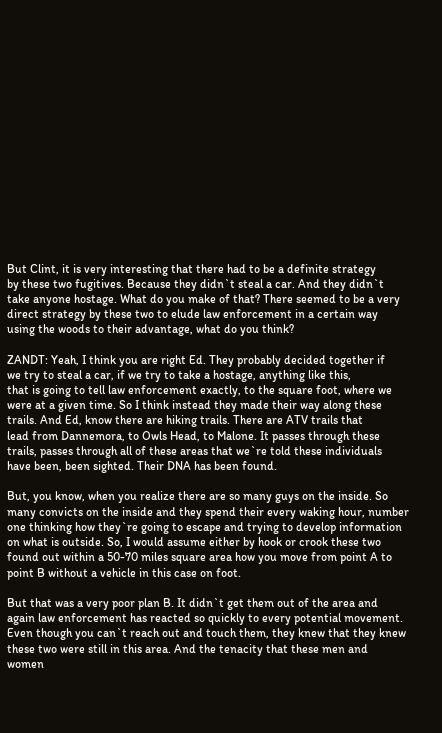But Clint, it is very interesting that there had to be a definite strategy
by these two fugitives. Because they didn`t steal a car. And they didn`t
take anyone hostage. What do you make of that? There seemed to be a very
direct strategy by these two to elude law enforcement in a certain way
using the woods to their advantage, what do you think?

ZANDT: Yeah, I think you are right Ed. They probably decided together if
we try to steal a car, if we try to take a hostage, anything like this,
that is going to tell law enforcement exactly, to the square foot, where we
were at a given time. So I think instead they made their way along these
trails. And Ed, know there are hiking trails. There are ATV trails that
lead from Dannemora, to Owls Head, to Malone. It passes through these
trails, passes through all of these areas that we`re told these individuals
have been, been sighted. Their DNA has been found.

But, you know, when you realize there are so many guys on the inside. So
many convicts on the inside and they spend their every waking hour, number
one thinking how they`re going to escape and trying to develop information
on what is outside. So, I would assume either by hook or crook these two
found out within a 50-70 miles square area how you move from point A to
point B without a vehicle in this case on foot.

But that was a very poor plan B. It didn`t get them out of the area and
again law enforcement has reacted so quickly to every potential movement.
Even though you can`t reach out and touch them, they knew that they knew
these two were still in this area. And the tenacity that these men and
women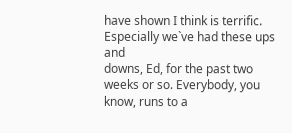have shown I think is terrific. Especially we`ve had these ups and
downs, Ed, for the past two weeks or so. Everybody, you know, runs to a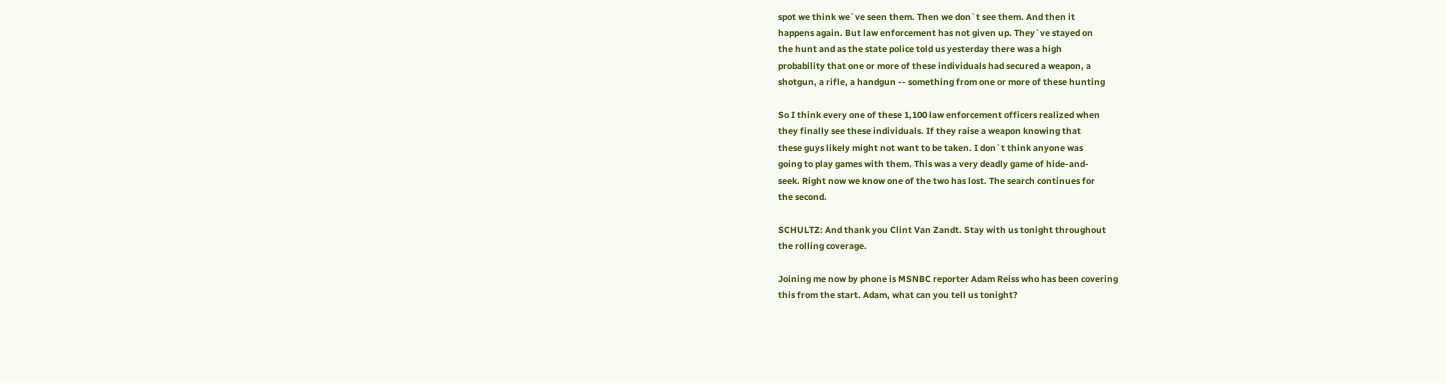spot we think we`ve seen them. Then we don`t see them. And then it
happens again. But law enforcement has not given up. They`ve stayed on
the hunt and as the state police told us yesterday there was a high
probability that one or more of these individuals had secured a weapon, a
shotgun, a rifle, a handgun -- something from one or more of these hunting

So I think every one of these 1,100 law enforcement officers realized when
they finally see these individuals. If they raise a weapon knowing that
these guys likely might not want to be taken. I don`t think anyone was
going to play games with them. This was a very deadly game of hide-and-
seek. Right now we know one of the two has lost. The search continues for
the second.

SCHULTZ: And thank you Clint Van Zandt. Stay with us tonight throughout
the rolling coverage.

Joining me now by phone is MSNBC reporter Adam Reiss who has been covering
this from the start. Adam, what can you tell us tonight?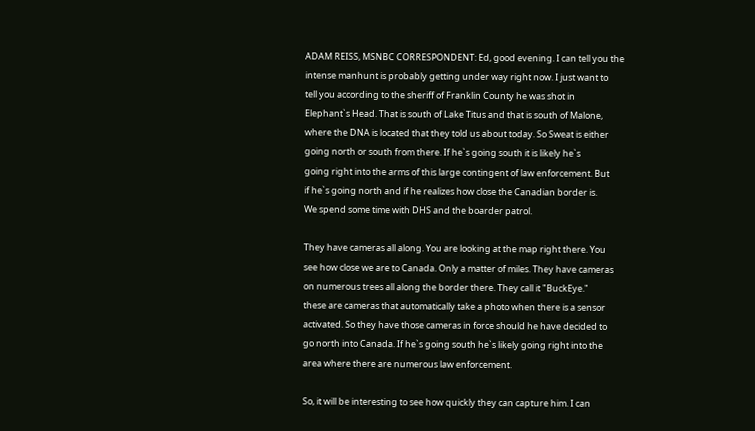ADAM REISS, MSNBC CORRESPONDENT: Ed, good evening. I can tell you the
intense manhunt is probably getting under way right now. I just want to
tell you according to the sheriff of Franklin County he was shot in
Elephant`s Head. That is south of Lake Titus and that is south of Malone,
where the DNA is located that they told us about today. So Sweat is either
going north or south from there. If he`s going south it is likely he`s
going right into the arms of this large contingent of law enforcement. But
if he`s going north and if he realizes how close the Canadian border is.
We spend some time with DHS and the boarder patrol.

They have cameras all along. You are looking at the map right there. You
see how close we are to Canada. Only a matter of miles. They have cameras
on numerous trees all along the border there. They call it "BuckEye."
these are cameras that automatically take a photo when there is a sensor
activated. So they have those cameras in force should he have decided to
go north into Canada. If he`s going south he`s likely going right into the
area where there are numerous law enforcement.

So, it will be interesting to see how quickly they can capture him. I can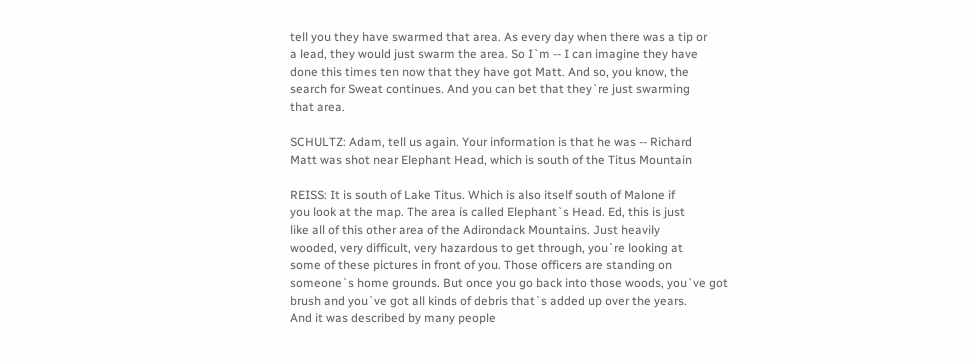tell you they have swarmed that area. As every day when there was a tip or
a lead, they would just swarm the area. So I`m -- I can imagine they have
done this times ten now that they have got Matt. And so, you know, the
search for Sweat continues. And you can bet that they`re just swarming
that area.

SCHULTZ: Adam, tell us again. Your information is that he was -- Richard
Matt was shot near Elephant Head, which is south of the Titus Mountain

REISS: It is south of Lake Titus. Which is also itself south of Malone if
you look at the map. The area is called Elephant`s Head. Ed, this is just
like all of this other area of the Adirondack Mountains. Just heavily
wooded, very difficult, very hazardous to get through, you`re looking at
some of these pictures in front of you. Those officers are standing on
someone`s home grounds. But once you go back into those woods, you`ve got
brush and you`ve got all kinds of debris that`s added up over the years.
And it was described by many people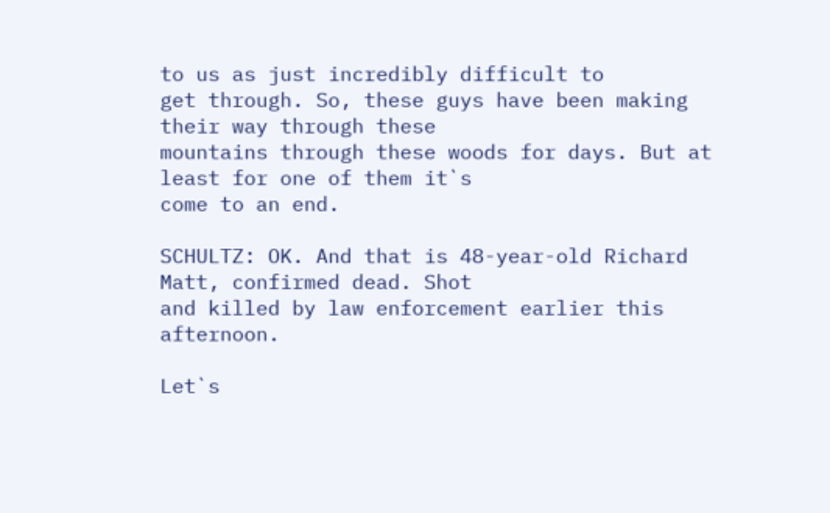to us as just incredibly difficult to
get through. So, these guys have been making their way through these
mountains through these woods for days. But at least for one of them it`s
come to an end.

SCHULTZ: OK. And that is 48-year-old Richard Matt, confirmed dead. Shot
and killed by law enforcement earlier this afternoon.

Let`s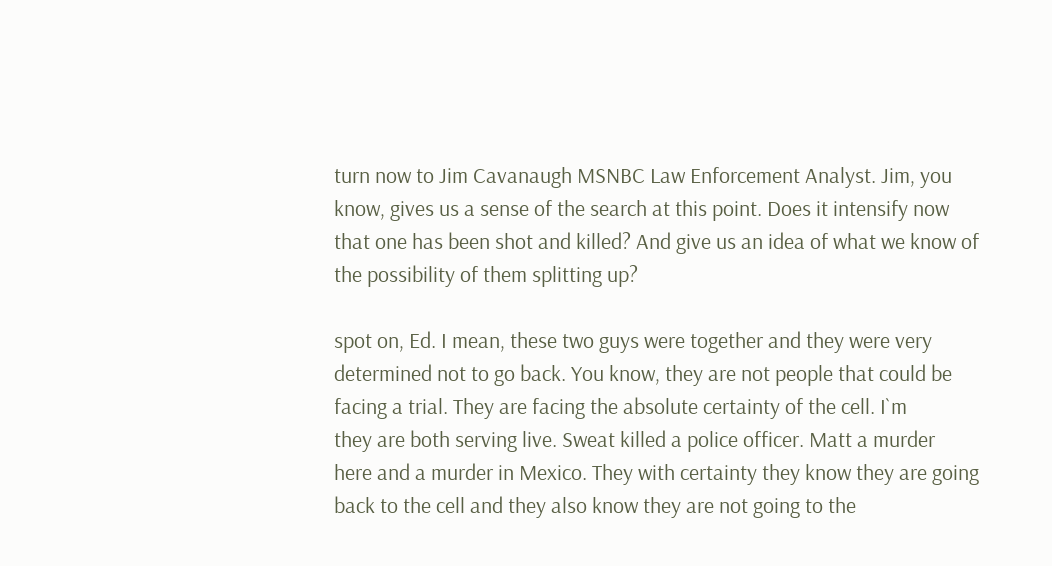turn now to Jim Cavanaugh MSNBC Law Enforcement Analyst. Jim, you
know, gives us a sense of the search at this point. Does it intensify now
that one has been shot and killed? And give us an idea of what we know of
the possibility of them splitting up?

spot on, Ed. I mean, these two guys were together and they were very
determined not to go back. You know, they are not people that could be
facing a trial. They are facing the absolute certainty of the cell. I`m
they are both serving live. Sweat killed a police officer. Matt a murder
here and a murder in Mexico. They with certainty they know they are going
back to the cell and they also know they are not going to the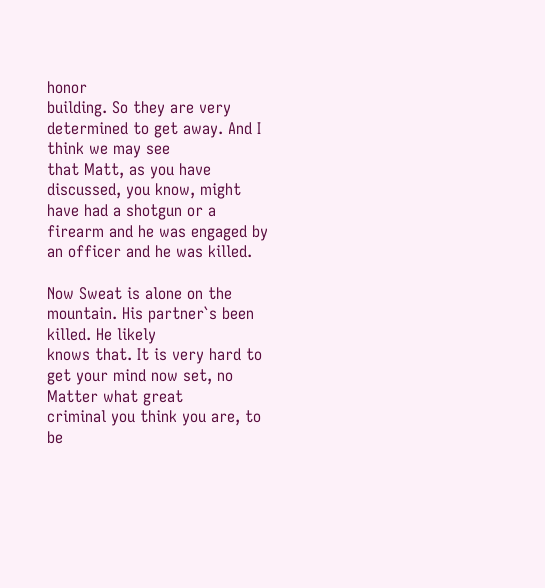honor
building. So they are very determined to get away. And I think we may see
that Matt, as you have discussed, you know, might have had a shotgun or a
firearm and he was engaged by an officer and he was killed.

Now Sweat is alone on the mountain. His partner`s been killed. He likely
knows that. It is very hard to get your mind now set, no Matter what great
criminal you think you are, to be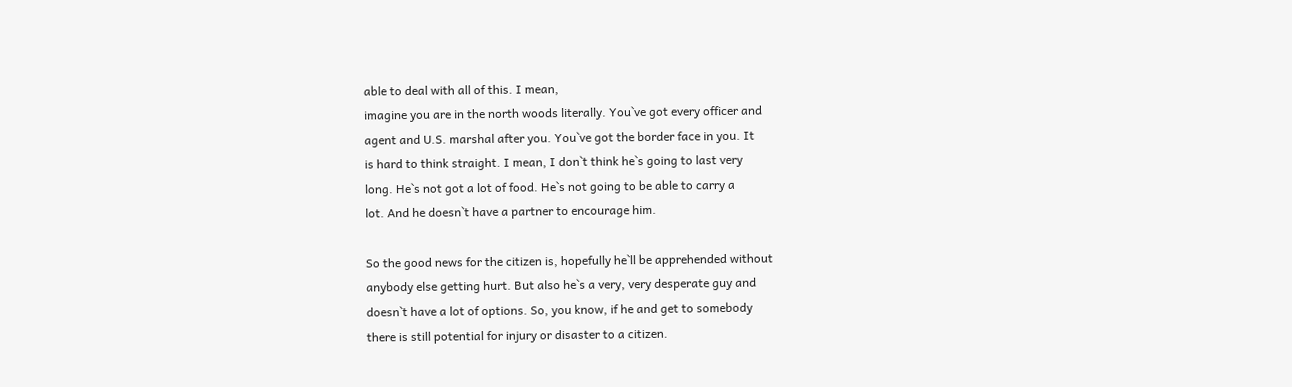able to deal with all of this. I mean,
imagine you are in the north woods literally. You`ve got every officer and
agent and U.S. marshal after you. You`ve got the border face in you. It
is hard to think straight. I mean, I don`t think he`s going to last very
long. He`s not got a lot of food. He`s not going to be able to carry a
lot. And he doesn`t have a partner to encourage him.

So the good news for the citizen is, hopefully he`ll be apprehended without
anybody else getting hurt. But also he`s a very, very desperate guy and
doesn`t have a lot of options. So, you know, if he and get to somebody
there is still potential for injury or disaster to a citizen.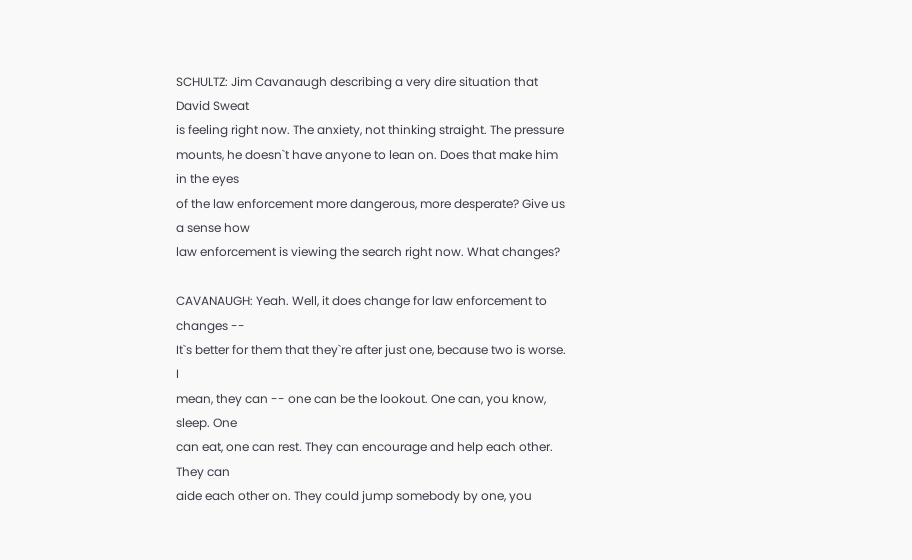SCHULTZ: Jim Cavanaugh describing a very dire situation that David Sweat
is feeling right now. The anxiety, not thinking straight. The pressure
mounts, he doesn`t have anyone to lean on. Does that make him in the eyes
of the law enforcement more dangerous, more desperate? Give us a sense how
law enforcement is viewing the search right now. What changes?

CAVANAUGH: Yeah. Well, it does change for law enforcement to changes --
It`s better for them that they`re after just one, because two is worse. I
mean, they can -- one can be the lookout. One can, you know, sleep. One
can eat, one can rest. They can encourage and help each other. They can
aide each other on. They could jump somebody by one, you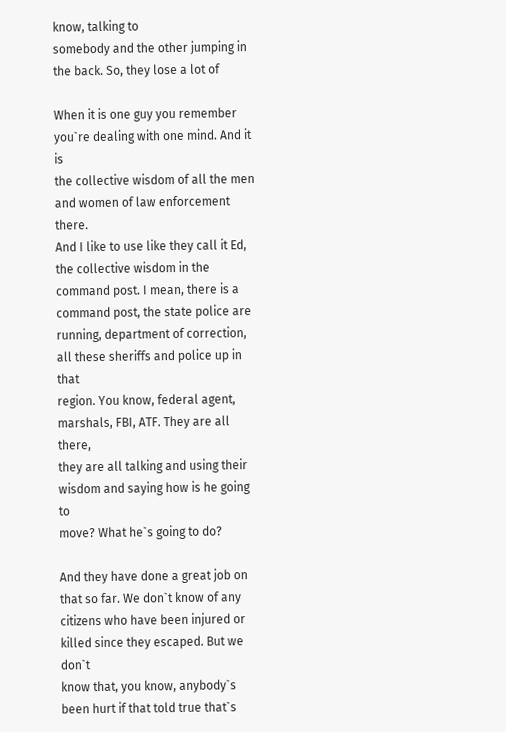know, talking to
somebody and the other jumping in the back. So, they lose a lot of

When it is one guy you remember you`re dealing with one mind. And it is
the collective wisdom of all the men and women of law enforcement there.
And I like to use like they call it Ed, the collective wisdom in the
command post. I mean, there is a command post, the state police are
running, department of correction, all these sheriffs and police up in that
region. You know, federal agent, marshals, FBI, ATF. They are all there,
they are all talking and using their wisdom and saying how is he going to
move? What he`s going to do?

And they have done a great job on that so far. We don`t know of any
citizens who have been injured or killed since they escaped. But we don`t
know that, you know, anybody`s been hurt if that told true that`s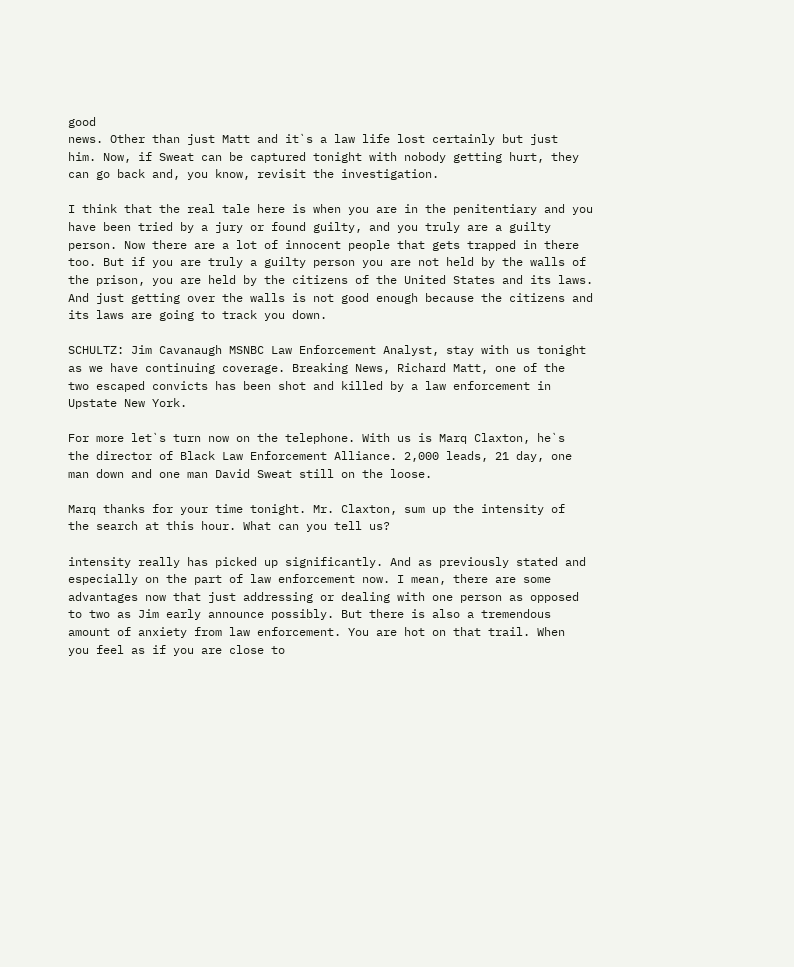good
news. Other than just Matt and it`s a law life lost certainly but just
him. Now, if Sweat can be captured tonight with nobody getting hurt, they
can go back and, you know, revisit the investigation.

I think that the real tale here is when you are in the penitentiary and you
have been tried by a jury or found guilty, and you truly are a guilty
person. Now there are a lot of innocent people that gets trapped in there
too. But if you are truly a guilty person you are not held by the walls of
the prison, you are held by the citizens of the United States and its laws.
And just getting over the walls is not good enough because the citizens and
its laws are going to track you down.

SCHULTZ: Jim Cavanaugh MSNBC Law Enforcement Analyst, stay with us tonight
as we have continuing coverage. Breaking News, Richard Matt, one of the
two escaped convicts has been shot and killed by a law enforcement in
Upstate New York.

For more let`s turn now on the telephone. With us is Marq Claxton, he`s
the director of Black Law Enforcement Alliance. 2,000 leads, 21 day, one
man down and one man David Sweat still on the loose.

Marq thanks for your time tonight. Mr. Claxton, sum up the intensity of
the search at this hour. What can you tell us?

intensity really has picked up significantly. And as previously stated and
especially on the part of law enforcement now. I mean, there are some
advantages now that just addressing or dealing with one person as opposed
to two as Jim early announce possibly. But there is also a tremendous
amount of anxiety from law enforcement. You are hot on that trail. When
you feel as if you are close to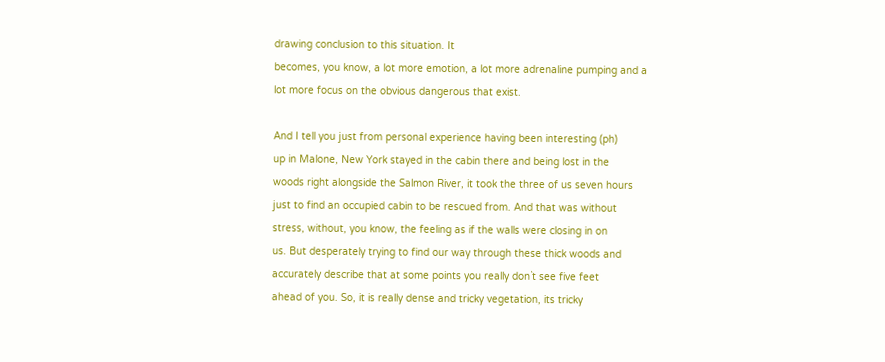drawing conclusion to this situation. It
becomes, you know, a lot more emotion, a lot more adrenaline pumping and a
lot more focus on the obvious dangerous that exist.

And I tell you just from personal experience having been interesting (ph)
up in Malone, New York stayed in the cabin there and being lost in the
woods right alongside the Salmon River, it took the three of us seven hours
just to find an occupied cabin to be rescued from. And that was without
stress, without, you know, the feeling as if the walls were closing in on
us. But desperately trying to find our way through these thick woods and
accurately describe that at some points you really don`t see five feet
ahead of you. So, it is really dense and tricky vegetation, its tricky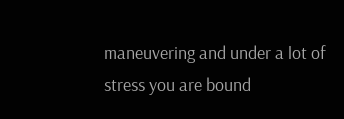maneuvering and under a lot of stress you are bound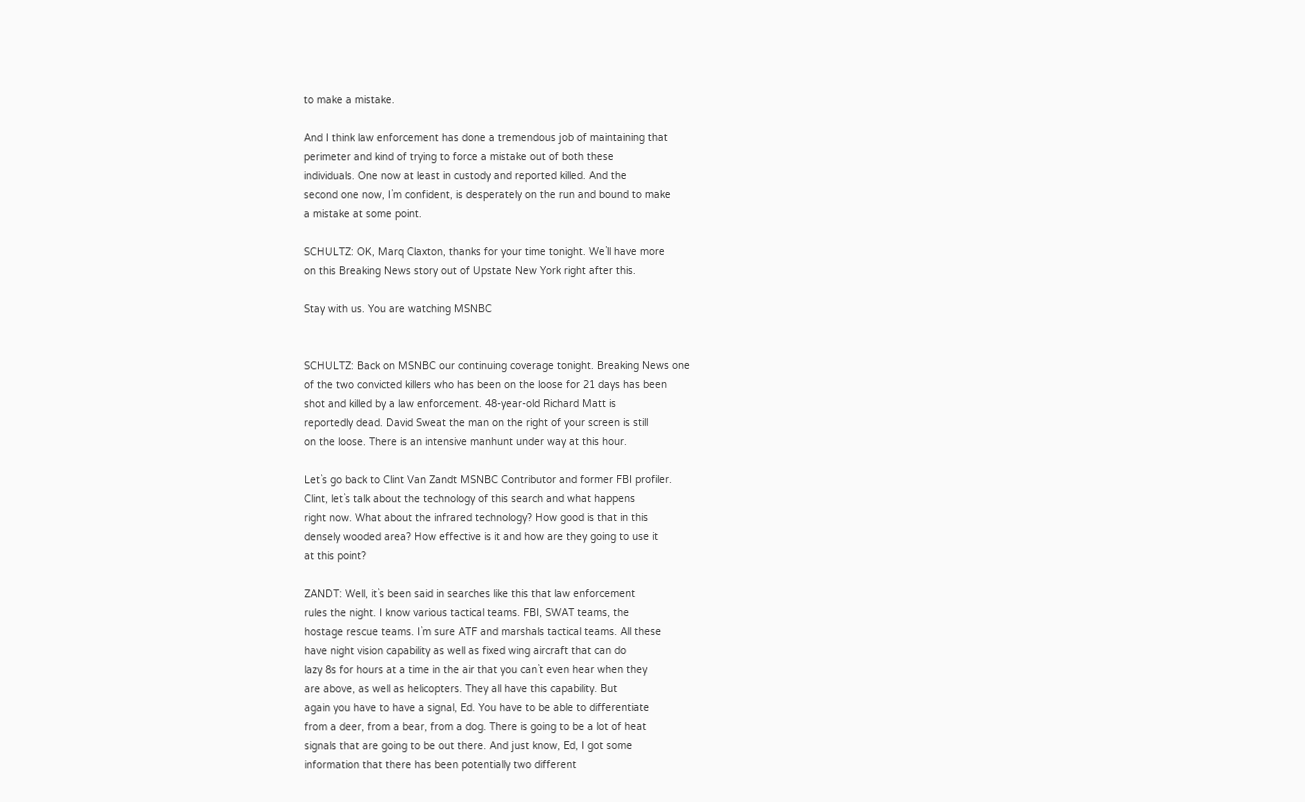to make a mistake.

And I think law enforcement has done a tremendous job of maintaining that
perimeter and kind of trying to force a mistake out of both these
individuals. One now at least in custody and reported killed. And the
second one now, I`m confident, is desperately on the run and bound to make
a mistake at some point.

SCHULTZ: OK, Marq Claxton, thanks for your time tonight. We`ll have more
on this Breaking News story out of Upstate New York right after this.

Stay with us. You are watching MSNBC


SCHULTZ: Back on MSNBC our continuing coverage tonight. Breaking News one
of the two convicted killers who has been on the loose for 21 days has been
shot and killed by a law enforcement. 48-year-old Richard Matt is
reportedly dead. David Sweat the man on the right of your screen is still
on the loose. There is an intensive manhunt under way at this hour.

Let`s go back to Clint Van Zandt MSNBC Contributor and former FBI profiler.
Clint, let`s talk about the technology of this search and what happens
right now. What about the infrared technology? How good is that in this
densely wooded area? How effective is it and how are they going to use it
at this point?

ZANDT: Well, it`s been said in searches like this that law enforcement
rules the night. I know various tactical teams. FBI, SWAT teams, the
hostage rescue teams. I`m sure ATF and marshals tactical teams. All these
have night vision capability as well as fixed wing aircraft that can do
lazy 8s for hours at a time in the air that you can`t even hear when they
are above, as well as helicopters. They all have this capability. But
again you have to have a signal, Ed. You have to be able to differentiate
from a deer, from a bear, from a dog. There is going to be a lot of heat
signals that are going to be out there. And just know, Ed, I got some
information that there has been potentially two different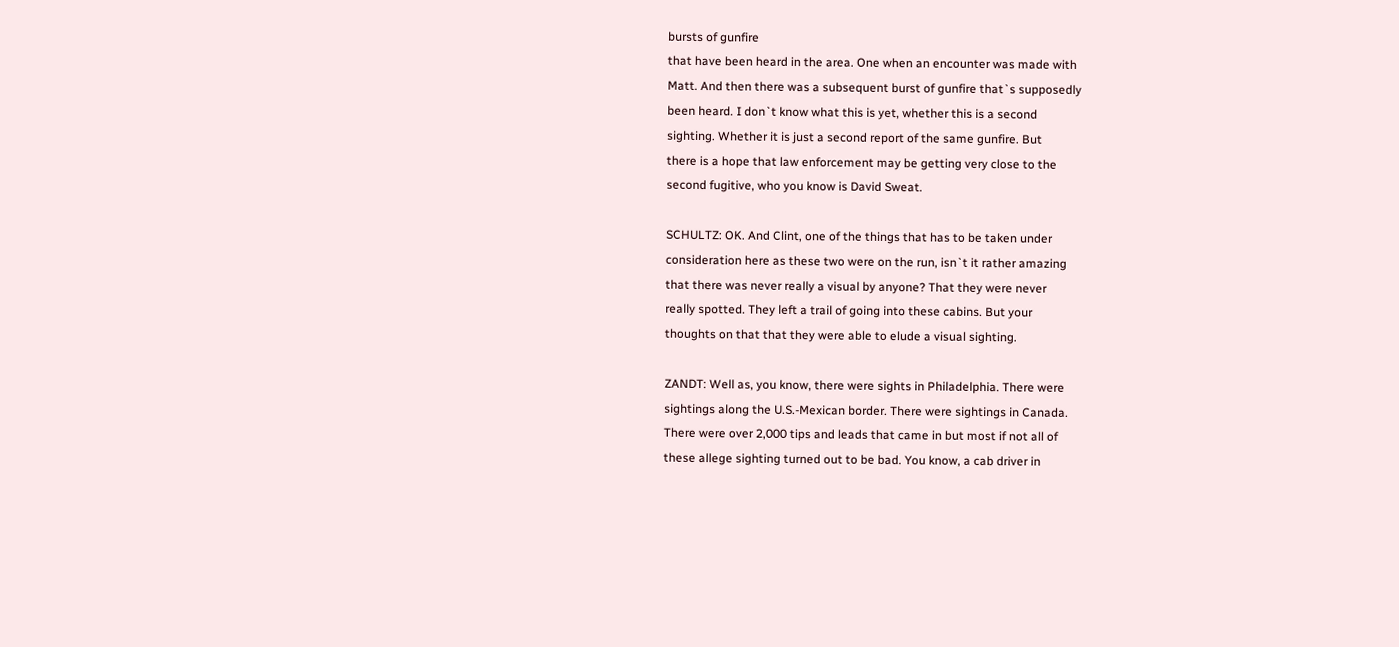bursts of gunfire
that have been heard in the area. One when an encounter was made with
Matt. And then there was a subsequent burst of gunfire that`s supposedly
been heard. I don`t know what this is yet, whether this is a second
sighting. Whether it is just a second report of the same gunfire. But
there is a hope that law enforcement may be getting very close to the
second fugitive, who you know is David Sweat.

SCHULTZ: OK. And Clint, one of the things that has to be taken under
consideration here as these two were on the run, isn`t it rather amazing
that there was never really a visual by anyone? That they were never
really spotted. They left a trail of going into these cabins. But your
thoughts on that that they were able to elude a visual sighting.

ZANDT: Well as, you know, there were sights in Philadelphia. There were
sightings along the U.S.-Mexican border. There were sightings in Canada.
There were over 2,000 tips and leads that came in but most if not all of
these allege sighting turned out to be bad. You know, a cab driver in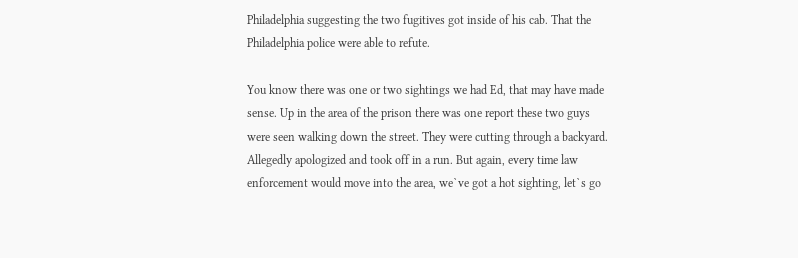Philadelphia suggesting the two fugitives got inside of his cab. That the
Philadelphia police were able to refute.

You know there was one or two sightings we had Ed, that may have made
sense. Up in the area of the prison there was one report these two guys
were seen walking down the street. They were cutting through a backyard.
Allegedly apologized and took off in a run. But again, every time law
enforcement would move into the area, we`ve got a hot sighting, let`s go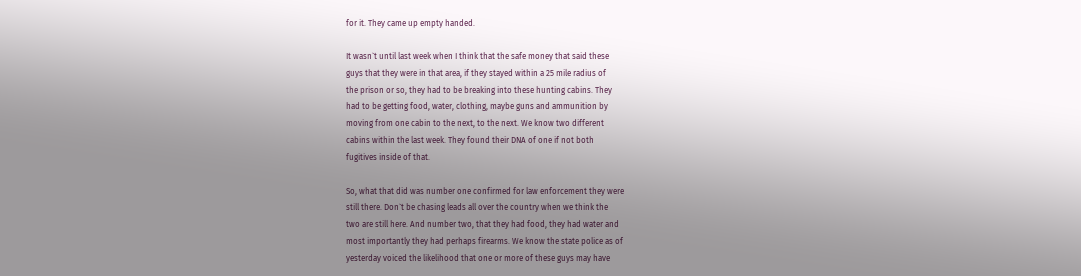for it. They came up empty handed.

It wasn`t until last week when I think that the safe money that said these
guys that they were in that area, if they stayed within a 25 mile radius of
the prison or so, they had to be breaking into these hunting cabins. They
had to be getting food, water, clothing, maybe guns and ammunition by
moving from one cabin to the next, to the next. We know two different
cabins within the last week. They found their DNA of one if not both
fugitives inside of that.

So, what that did was number one confirmed for law enforcement they were
still there. Don`t be chasing leads all over the country when we think the
two are still here. And number two, that they had food, they had water and
most importantly they had perhaps firearms. We know the state police as of
yesterday voiced the likelihood that one or more of these guys may have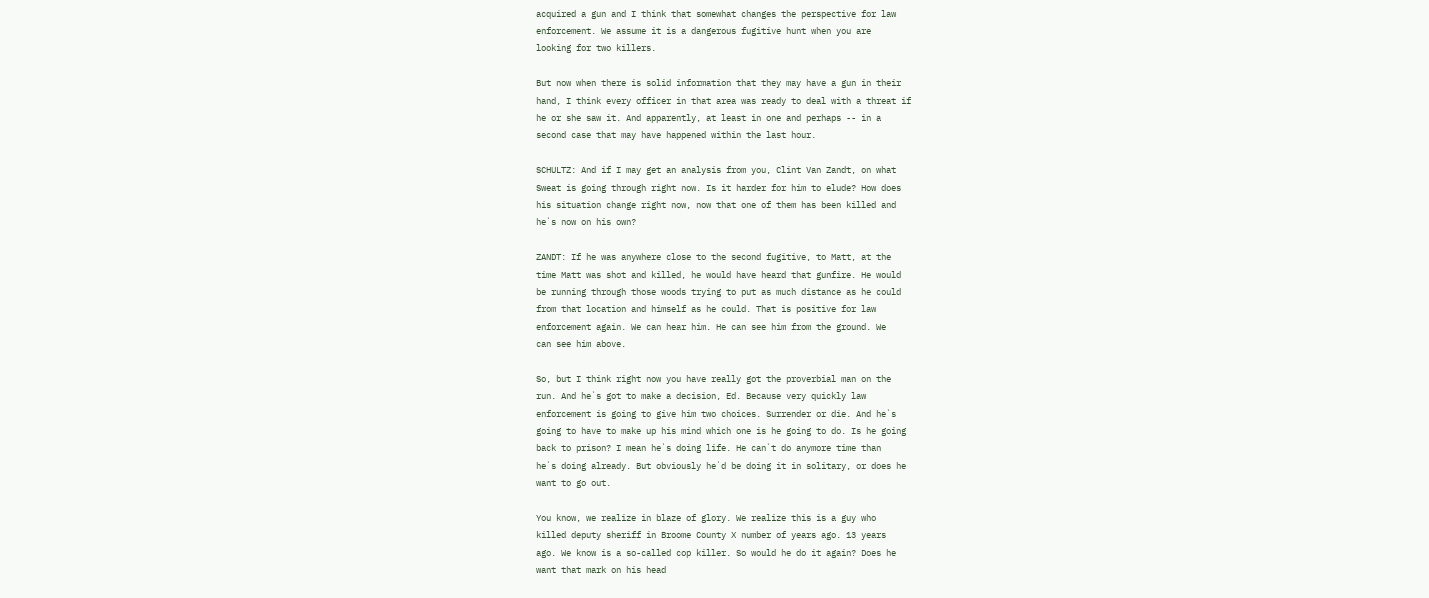acquired a gun and I think that somewhat changes the perspective for law
enforcement. We assume it is a dangerous fugitive hunt when you are
looking for two killers.

But now when there is solid information that they may have a gun in their
hand, I think every officer in that area was ready to deal with a threat if
he or she saw it. And apparently, at least in one and perhaps -- in a
second case that may have happened within the last hour.

SCHULTZ: And if I may get an analysis from you, Clint Van Zandt, on what
Sweat is going through right now. Is it harder for him to elude? How does
his situation change right now, now that one of them has been killed and
he`s now on his own?

ZANDT: If he was anywhere close to the second fugitive, to Matt, at the
time Matt was shot and killed, he would have heard that gunfire. He would
be running through those woods trying to put as much distance as he could
from that location and himself as he could. That is positive for law
enforcement again. We can hear him. He can see him from the ground. We
can see him above.

So, but I think right now you have really got the proverbial man on the
run. And he`s got to make a decision, Ed. Because very quickly law
enforcement is going to give him two choices. Surrender or die. And he`s
going to have to make up his mind which one is he going to do. Is he going
back to prison? I mean he`s doing life. He can`t do anymore time than
he`s doing already. But obviously he`d be doing it in solitary, or does he
want to go out.

You know, we realize in blaze of glory. We realize this is a guy who
killed deputy sheriff in Broome County X number of years ago. 13 years
ago. We know is a so-called cop killer. So would he do it again? Does he
want that mark on his head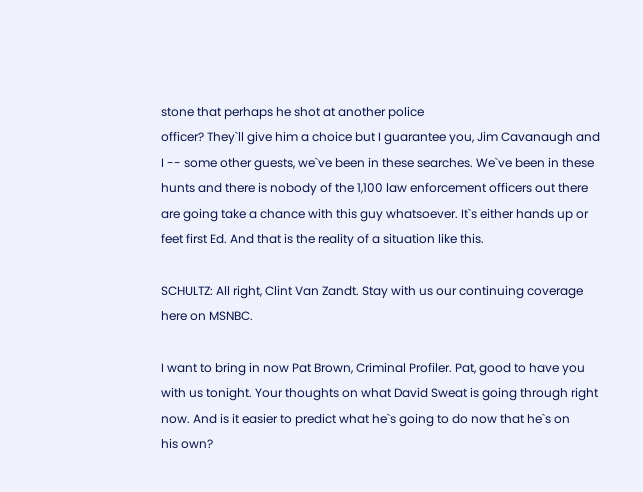stone that perhaps he shot at another police
officer? They`ll give him a choice but I guarantee you, Jim Cavanaugh and
I -- some other guests, we`ve been in these searches. We`ve been in these
hunts and there is nobody of the 1,100 law enforcement officers out there
are going take a chance with this guy whatsoever. It`s either hands up or
feet first Ed. And that is the reality of a situation like this.

SCHULTZ: All right, Clint Van Zandt. Stay with us our continuing coverage
here on MSNBC.

I want to bring in now Pat Brown, Criminal Profiler. Pat, good to have you
with us tonight. Your thoughts on what David Sweat is going through right
now. And is it easier to predict what he`s going to do now that he`s on
his own?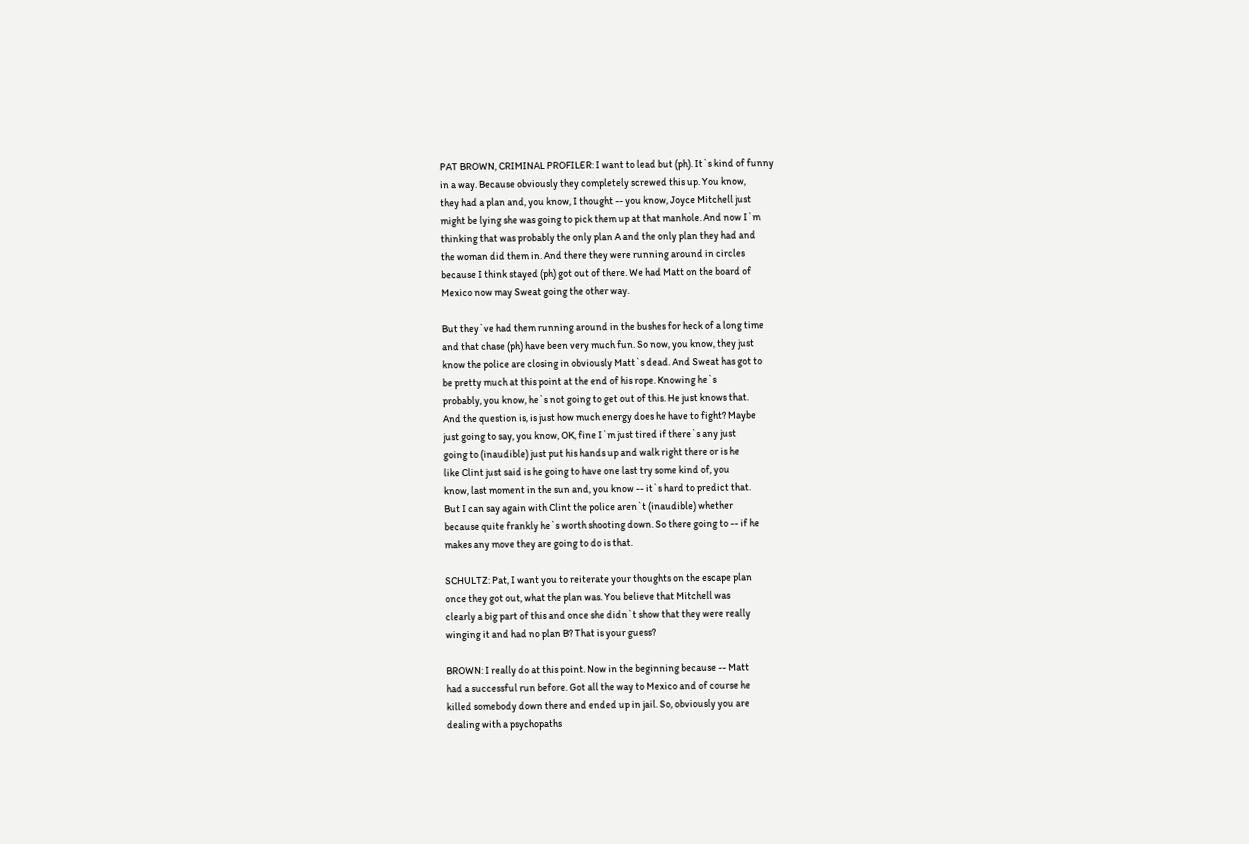PAT BROWN, CRIMINAL PROFILER: I want to lead but (ph). It`s kind of funny
in a way. Because obviously they completely screwed this up. You know,
they had a plan and, you know, I thought -- you know, Joyce Mitchell just
might be lying she was going to pick them up at that manhole. And now I`m
thinking that was probably the only plan A and the only plan they had and
the woman did them in. And there they were running around in circles
because I think stayed (ph) got out of there. We had Matt on the board of
Mexico now may Sweat going the other way.

But they`ve had them running around in the bushes for heck of a long time
and that chase (ph) have been very much fun. So now, you know, they just
know the police are closing in obviously Matt`s dead. And Sweat has got to
be pretty much at this point at the end of his rope. Knowing he`s
probably, you know, he`s not going to get out of this. He just knows that.
And the question is, is just how much energy does he have to fight? Maybe
just going to say, you know, OK, fine I`m just tired if there`s any just
going to (inaudible) just put his hands up and walk right there or is he
like Clint just said is he going to have one last try some kind of, you
know, last moment in the sun and, you know -- it`s hard to predict that.
But I can say again with Clint the police aren`t (inaudible) whether
because quite frankly he`s worth shooting down. So there going to -- if he
makes any move they are going to do is that.

SCHULTZ: Pat, I want you to reiterate your thoughts on the escape plan
once they got out, what the plan was. You believe that Mitchell was
clearly a big part of this and once she didn`t show that they were really
winging it and had no plan B? That is your guess?

BROWN: I really do at this point. Now in the beginning because -- Matt
had a successful run before. Got all the way to Mexico and of course he
killed somebody down there and ended up in jail. So, obviously you are
dealing with a psychopaths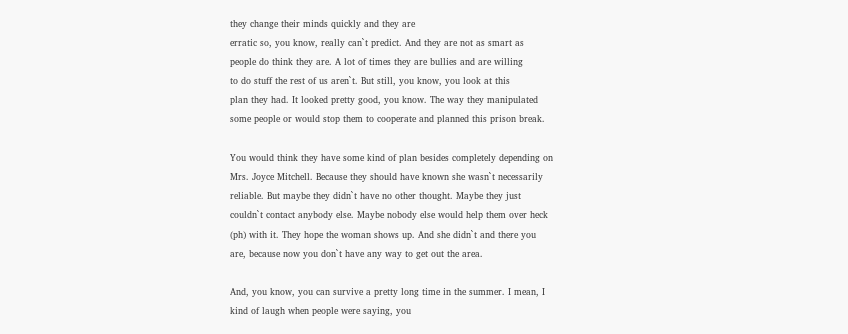they change their minds quickly and they are
erratic so, you know, really can`t predict. And they are not as smart as
people do think they are. A lot of times they are bullies and are willing
to do stuff the rest of us aren`t. But still, you know, you look at this
plan they had. It looked pretty good, you know. The way they manipulated
some people or would stop them to cooperate and planned this prison break.

You would think they have some kind of plan besides completely depending on
Mrs. Joyce Mitchell. Because they should have known she wasn`t necessarily
reliable. But maybe they didn`t have no other thought. Maybe they just
couldn`t contact anybody else. Maybe nobody else would help them over heck
(ph) with it. They hope the woman shows up. And she didn`t and there you
are, because now you don`t have any way to get out the area.

And, you know, you can survive a pretty long time in the summer. I mean, I
kind of laugh when people were saying, you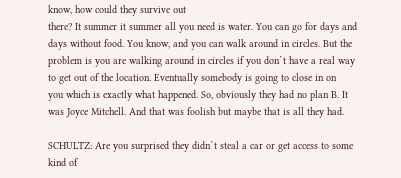know, how could they survive out
there? It summer it summer all you need is water. You can go for days and
days without food. You know, and you can walk around in circles. But the
problem is you are walking around in circles if you don`t have a real way
to get out of the location. Eventually somebody is going to close in on
you which is exactly what happened. So, obviously they had no plan B. It
was Joyce Mitchell. And that was foolish but maybe that is all they had.

SCHULTZ: Are you surprised they didn`t steal a car or get access to some
kind of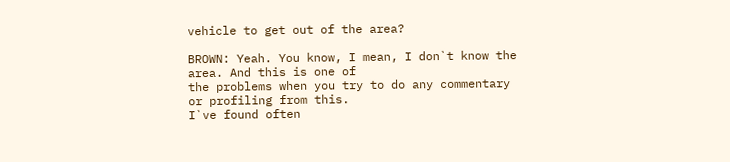vehicle to get out of the area?

BROWN: Yeah. You know, I mean, I don`t know the area. And this is one of
the problems when you try to do any commentary or profiling from this.
I`ve found often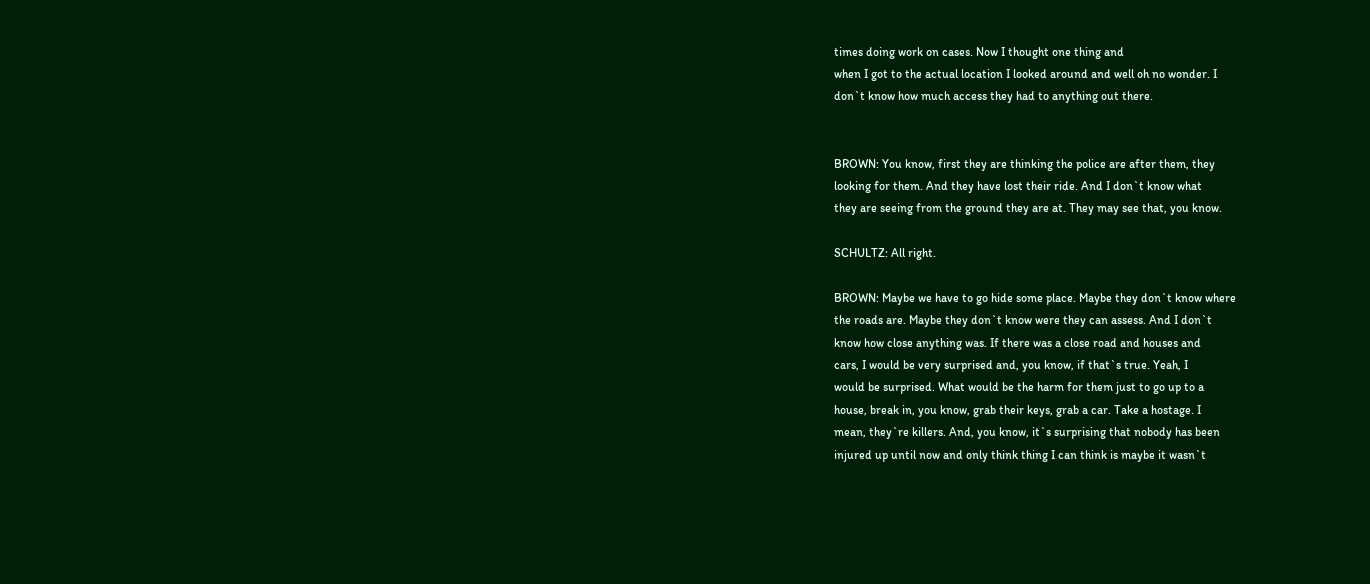times doing work on cases. Now I thought one thing and
when I got to the actual location I looked around and well oh no wonder. I
don`t know how much access they had to anything out there.


BROWN: You know, first they are thinking the police are after them, they
looking for them. And they have lost their ride. And I don`t know what
they are seeing from the ground they are at. They may see that, you know.

SCHULTZ: All right.

BROWN: Maybe we have to go hide some place. Maybe they don`t know where
the roads are. Maybe they don`t know were they can assess. And I don`t
know how close anything was. If there was a close road and houses and
cars, I would be very surprised and, you know, if that`s true. Yeah, I
would be surprised. What would be the harm for them just to go up to a
house, break in, you know, grab their keys, grab a car. Take a hostage. I
mean, they`re killers. And, you know, it`s surprising that nobody has been
injured up until now and only think thing I can think is maybe it wasn`t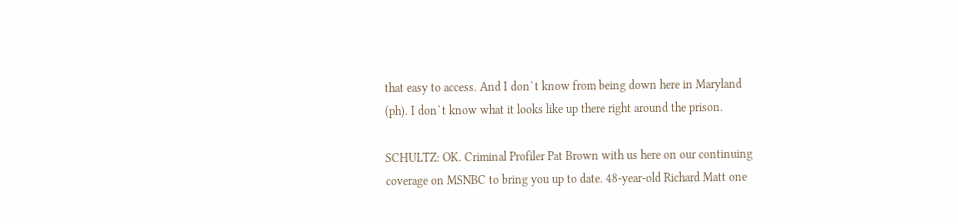that easy to access. And I don`t know from being down here in Maryland
(ph). I don`t know what it looks like up there right around the prison.

SCHULTZ: OK. Criminal Profiler Pat Brown with us here on our continuing
coverage on MSNBC to bring you up to date. 48-year-old Richard Matt one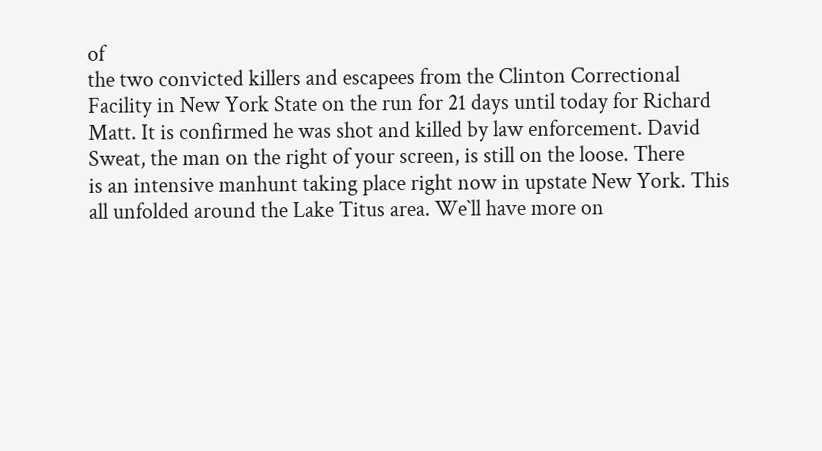of
the two convicted killers and escapees from the Clinton Correctional
Facility in New York State on the run for 21 days until today for Richard
Matt. It is confirmed he was shot and killed by law enforcement. David
Sweat, the man on the right of your screen, is still on the loose. There
is an intensive manhunt taking place right now in upstate New York. This
all unfolded around the Lake Titus area. We`ll have more on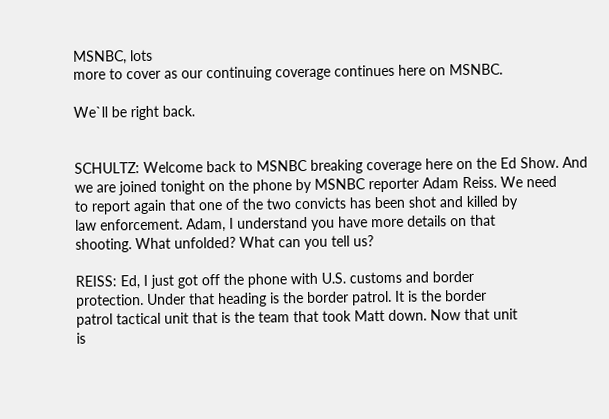MSNBC, lots
more to cover as our continuing coverage continues here on MSNBC.

We`ll be right back.


SCHULTZ: Welcome back to MSNBC breaking coverage here on the Ed Show. And
we are joined tonight on the phone by MSNBC reporter Adam Reiss. We need
to report again that one of the two convicts has been shot and killed by
law enforcement. Adam, I understand you have more details on that
shooting. What unfolded? What can you tell us?

REISS: Ed, I just got off the phone with U.S. customs and border
protection. Under that heading is the border patrol. It is the border
patrol tactical unit that is the team that took Matt down. Now that unit
is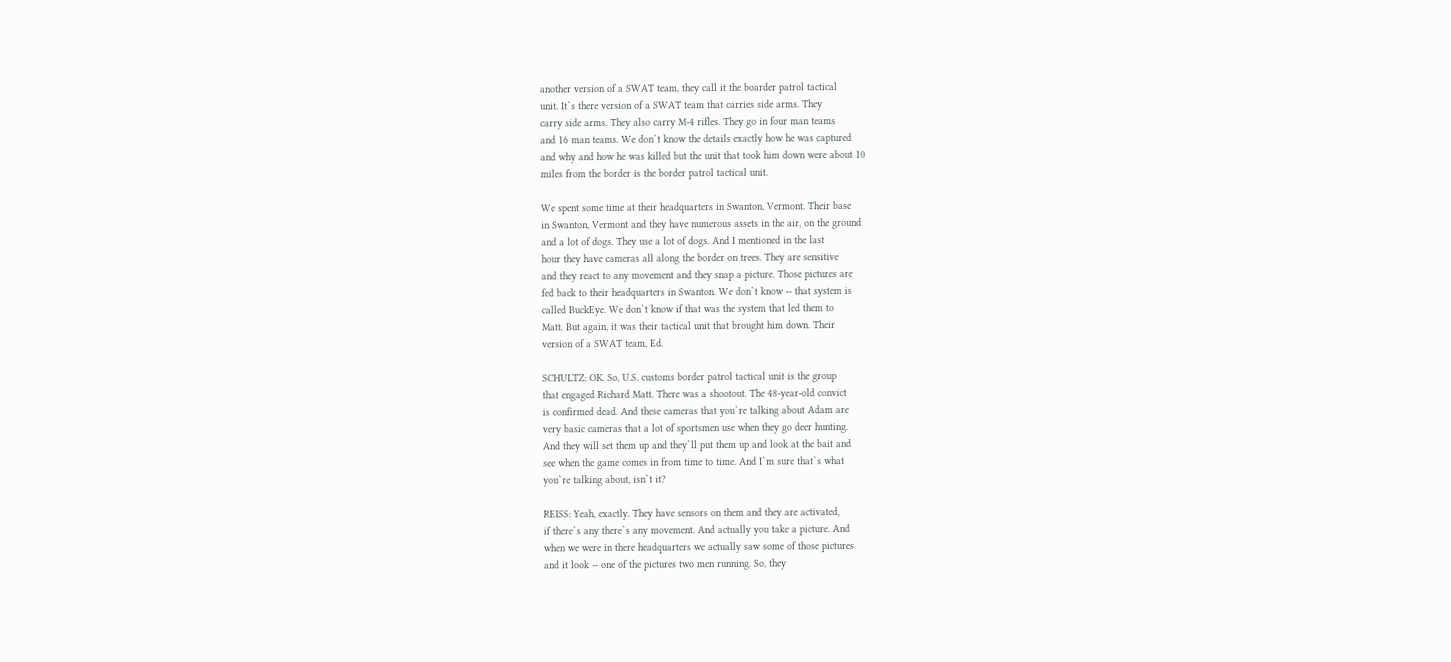another version of a SWAT team, they call it the boarder patrol tactical
unit. It`s there version of a SWAT team that carries side arms. They
carry side arms. They also carry M-4 rifles. They go in four man teams
and 16 man teams. We don`t know the details exactly how he was captured
and why and how he was killed but the unit that took him down were about 10
miles from the border is the border patrol tactical unit.

We spent some time at their headquarters in Swanton, Vermont. Their base
in Swanton, Vermont and they have numerous assets in the air, on the ground
and a lot of dogs. They use a lot of dogs. And I mentioned in the last
hour they have cameras all along the border on trees. They are sensitive
and they react to any movement and they snap a picture. Those pictures are
fed back to their headquarters in Swanton. We don`t know -- that system is
called BuckEye. We don`t know if that was the system that led them to
Matt. But again, it was their tactical unit that brought him down. Their
version of a SWAT team, Ed.

SCHULTZ: OK. So, U.S. customs border patrol tactical unit is the group
that engaged Richard Matt. There was a shootout. The 48-year-old convict
is confirmed dead. And these cameras that you`re talking about Adam are
very basic cameras that a lot of sportsmen use when they go deer hunting.
And they will set them up and they`ll put them up and look at the bait and
see when the game comes in from time to time. And I`m sure that`s what
you`re talking about, isn`t it?

REISS: Yeah, exactly. They have sensors on them and they are activated,
if there`s any there`s any movement. And actually you take a picture. And
when we were in there headquarters we actually saw some of those pictures
and it look -- one of the pictures two men running. So, they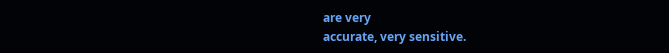are very
accurate, very sensitive.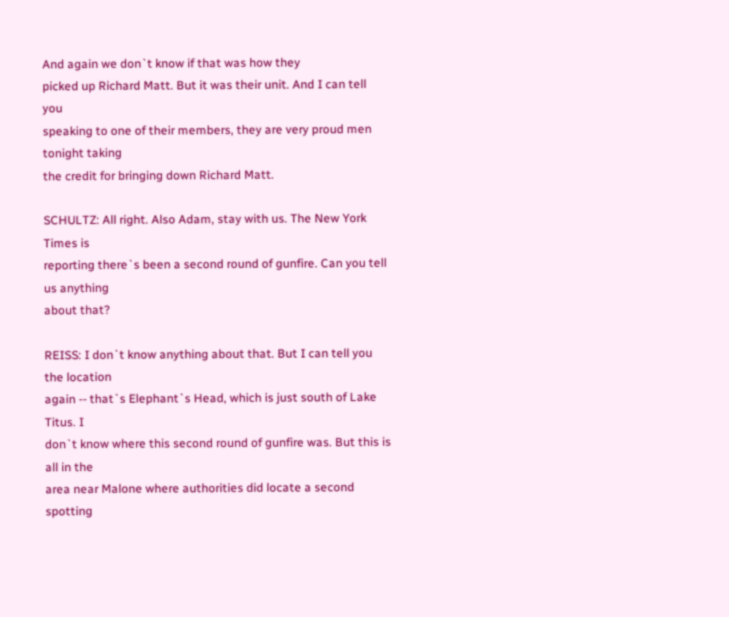And again we don`t know if that was how they
picked up Richard Matt. But it was their unit. And I can tell you
speaking to one of their members, they are very proud men tonight taking
the credit for bringing down Richard Matt.

SCHULTZ: All right. Also Adam, stay with us. The New York Times is
reporting there`s been a second round of gunfire. Can you tell us anything
about that?

REISS: I don`t know anything about that. But I can tell you the location
again -- that`s Elephant`s Head, which is just south of Lake Titus. I
don`t know where this second round of gunfire was. But this is all in the
area near Malone where authorities did locate a second spotting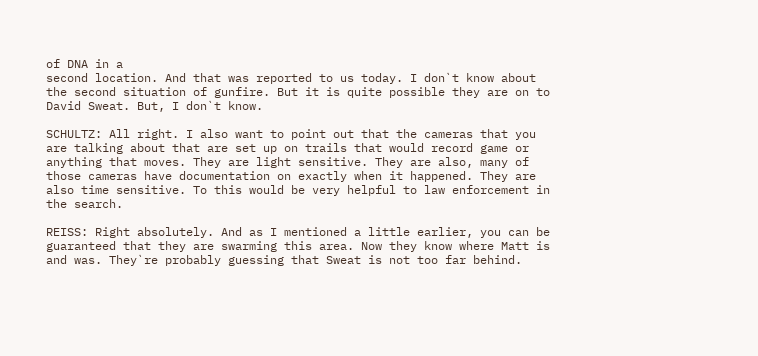of DNA in a
second location. And that was reported to us today. I don`t know about
the second situation of gunfire. But it is quite possible they are on to
David Sweat. But, I don`t know.

SCHULTZ: All right. I also want to point out that the cameras that you
are talking about that are set up on trails that would record game or
anything that moves. They are light sensitive. They are also, many of
those cameras have documentation on exactly when it happened. They are
also time sensitive. To this would be very helpful to law enforcement in
the search.

REISS: Right absolutely. And as I mentioned a little earlier, you can be
guaranteed that they are swarming this area. Now they know where Matt is
and was. They`re probably guessing that Sweat is not too far behind.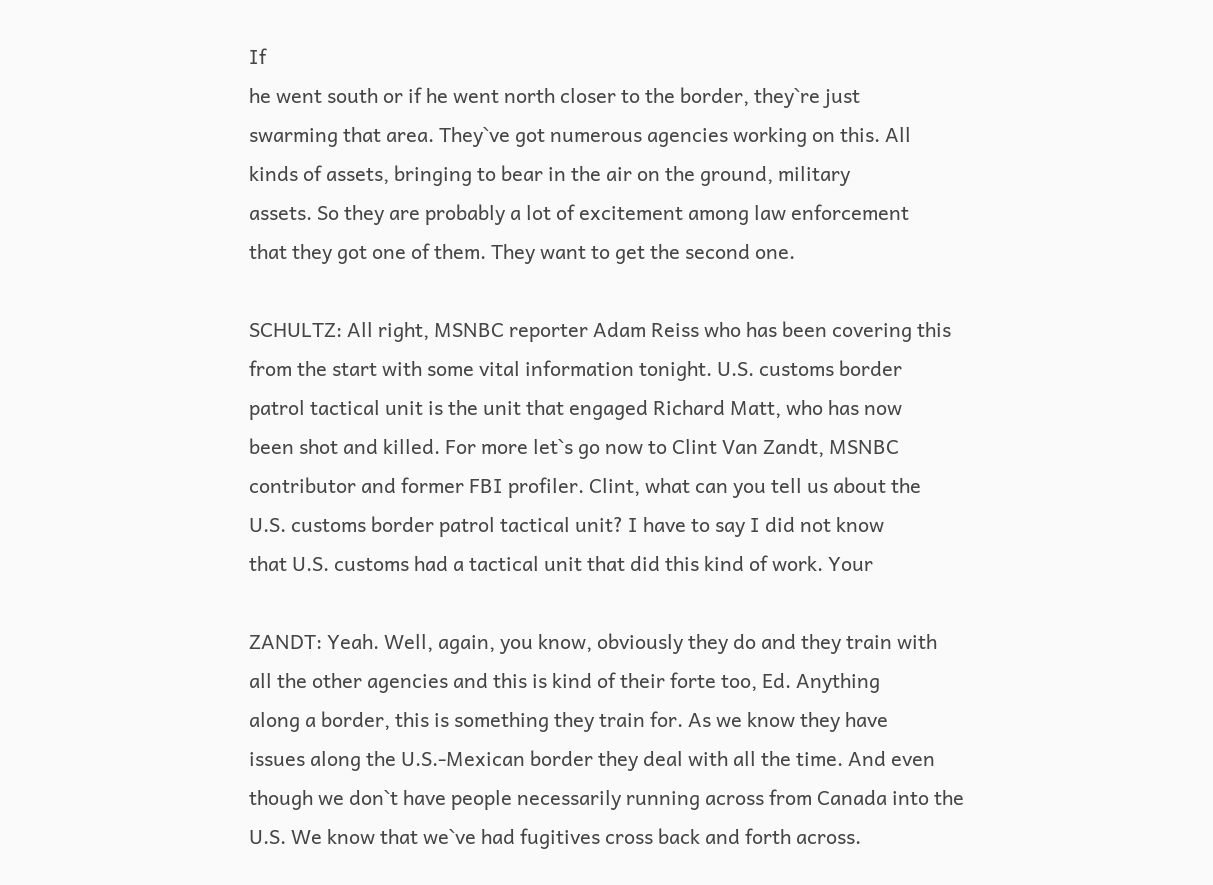If
he went south or if he went north closer to the border, they`re just
swarming that area. They`ve got numerous agencies working on this. All
kinds of assets, bringing to bear in the air on the ground, military
assets. So they are probably a lot of excitement among law enforcement
that they got one of them. They want to get the second one.

SCHULTZ: All right, MSNBC reporter Adam Reiss who has been covering this
from the start with some vital information tonight. U.S. customs border
patrol tactical unit is the unit that engaged Richard Matt, who has now
been shot and killed. For more let`s go now to Clint Van Zandt, MSNBC
contributor and former FBI profiler. Clint, what can you tell us about the
U.S. customs border patrol tactical unit? I have to say I did not know
that U.S. customs had a tactical unit that did this kind of work. Your

ZANDT: Yeah. Well, again, you know, obviously they do and they train with
all the other agencies and this is kind of their forte too, Ed. Anything
along a border, this is something they train for. As we know they have
issues along the U.S.-Mexican border they deal with all the time. And even
though we don`t have people necessarily running across from Canada into the
U.S. We know that we`ve had fugitives cross back and forth across.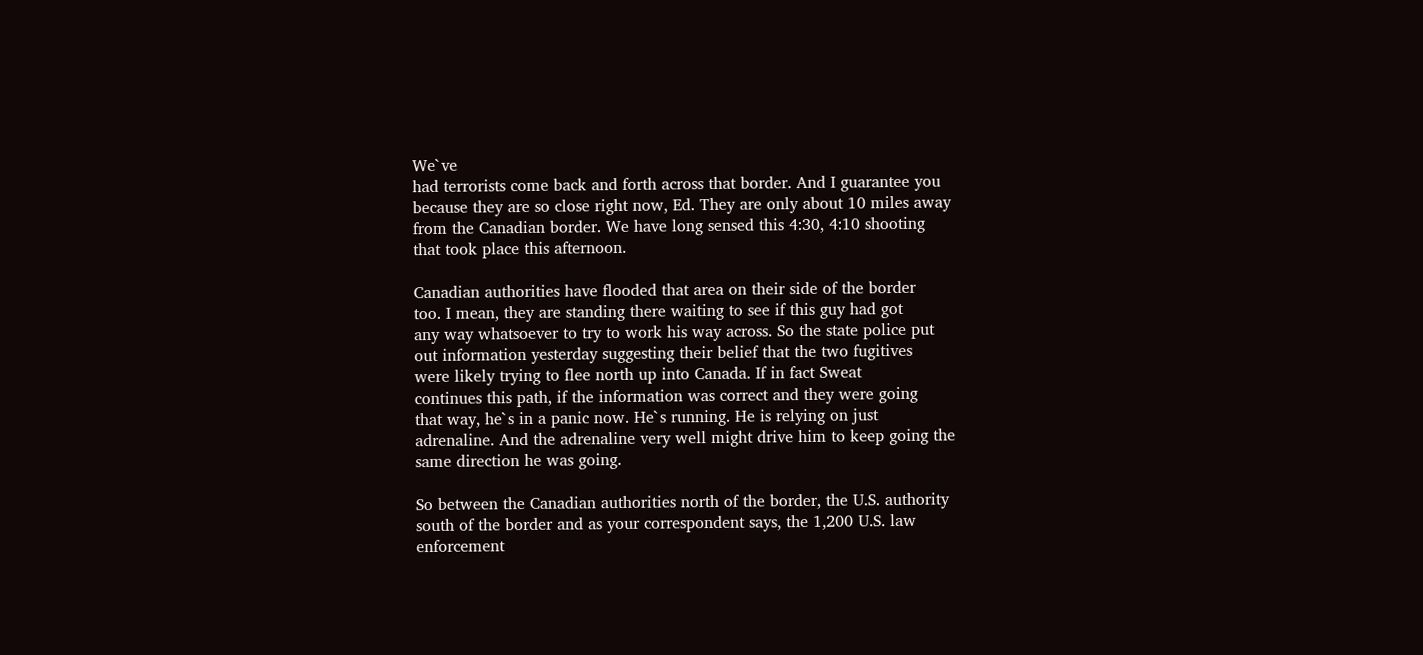We`ve
had terrorists come back and forth across that border. And I guarantee you
because they are so close right now, Ed. They are only about 10 miles away
from the Canadian border. We have long sensed this 4:30, 4:10 shooting
that took place this afternoon.

Canadian authorities have flooded that area on their side of the border
too. I mean, they are standing there waiting to see if this guy had got
any way whatsoever to try to work his way across. So the state police put
out information yesterday suggesting their belief that the two fugitives
were likely trying to flee north up into Canada. If in fact Sweat
continues this path, if the information was correct and they were going
that way, he`s in a panic now. He`s running. He is relying on just
adrenaline. And the adrenaline very well might drive him to keep going the
same direction he was going.

So between the Canadian authorities north of the border, the U.S. authority
south of the border and as your correspondent says, the 1,200 U.S. law
enforcement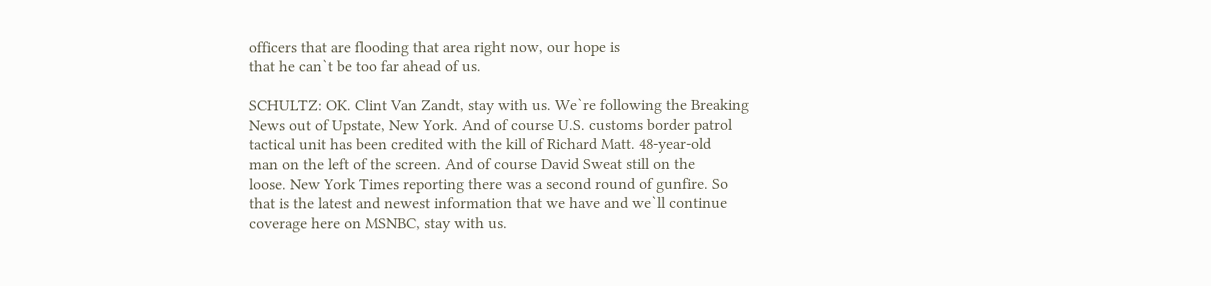officers that are flooding that area right now, our hope is
that he can`t be too far ahead of us.

SCHULTZ: OK. Clint Van Zandt, stay with us. We`re following the Breaking
News out of Upstate, New York. And of course U.S. customs border patrol
tactical unit has been credited with the kill of Richard Matt. 48-year-old
man on the left of the screen. And of course David Sweat still on the
loose. New York Times reporting there was a second round of gunfire. So
that is the latest and newest information that we have and we`ll continue
coverage here on MSNBC, stay with us.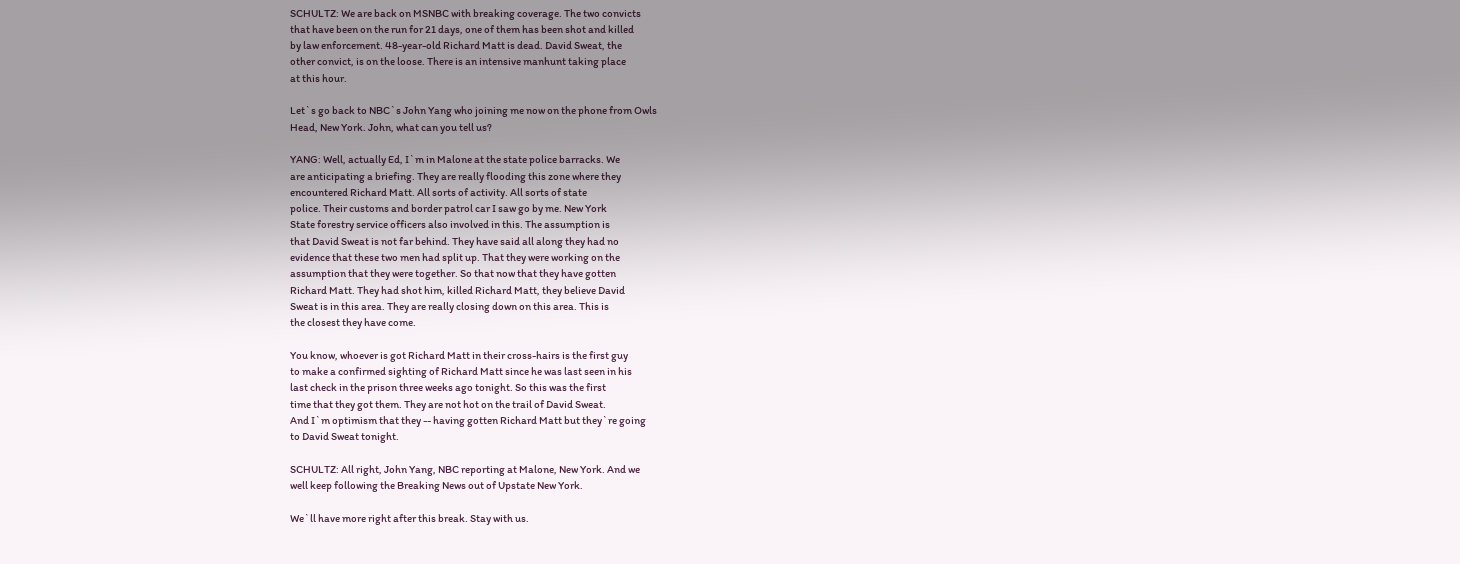SCHULTZ: We are back on MSNBC with breaking coverage. The two convicts
that have been on the run for 21 days, one of them has been shot and killed
by law enforcement. 48-year-old Richard Matt is dead. David Sweat, the
other convict, is on the loose. There is an intensive manhunt taking place
at this hour.

Let`s go back to NBC`s John Yang who joining me now on the phone from Owls
Head, New York. John, what can you tell us?

YANG: Well, actually Ed, I`m in Malone at the state police barracks. We
are anticipating a briefing. They are really flooding this zone where they
encountered Richard Matt. All sorts of activity. All sorts of state
police. Their customs and border patrol car I saw go by me. New York
State forestry service officers also involved in this. The assumption is
that David Sweat is not far behind. They have said all along they had no
evidence that these two men had split up. That they were working on the
assumption that they were together. So that now that they have gotten
Richard Matt. They had shot him, killed Richard Matt, they believe David
Sweat is in this area. They are really closing down on this area. This is
the closest they have come.

You know, whoever is got Richard Matt in their cross-hairs is the first guy
to make a confirmed sighting of Richard Matt since he was last seen in his
last check in the prison three weeks ago tonight. So this was the first
time that they got them. They are not hot on the trail of David Sweat.
And I`m optimism that they -- having gotten Richard Matt but they`re going
to David Sweat tonight.

SCHULTZ: All right, John Yang, NBC reporting at Malone, New York. And we
well keep following the Breaking News out of Upstate New York.

We`ll have more right after this break. Stay with us.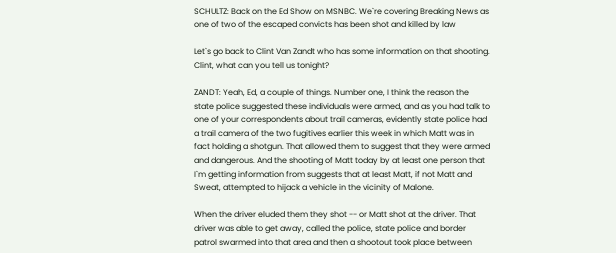SCHULTZ: Back on the Ed Show on MSNBC. We`re covering Breaking News as
one of two of the escaped convicts has been shot and killed by law

Let`s go back to Clint Van Zandt who has some information on that shooting.
Clint, what can you tell us tonight?

ZANDT: Yeah, Ed, a couple of things. Number one, I think the reason the
state police suggested these individuals were armed, and as you had talk to
one of your correspondents about trail cameras, evidently state police had
a trail camera of the two fugitives earlier this week in which Matt was in
fact holding a shotgun. That allowed them to suggest that they were armed
and dangerous. And the shooting of Matt today by at least one person that
I`m getting information from suggests that at least Matt, if not Matt and
Sweat, attempted to hijack a vehicle in the vicinity of Malone.

When the driver eluded them they shot -- or Matt shot at the driver. That
driver was able to get away, called the police, state police and border
patrol swarmed into that area and then a shootout took place between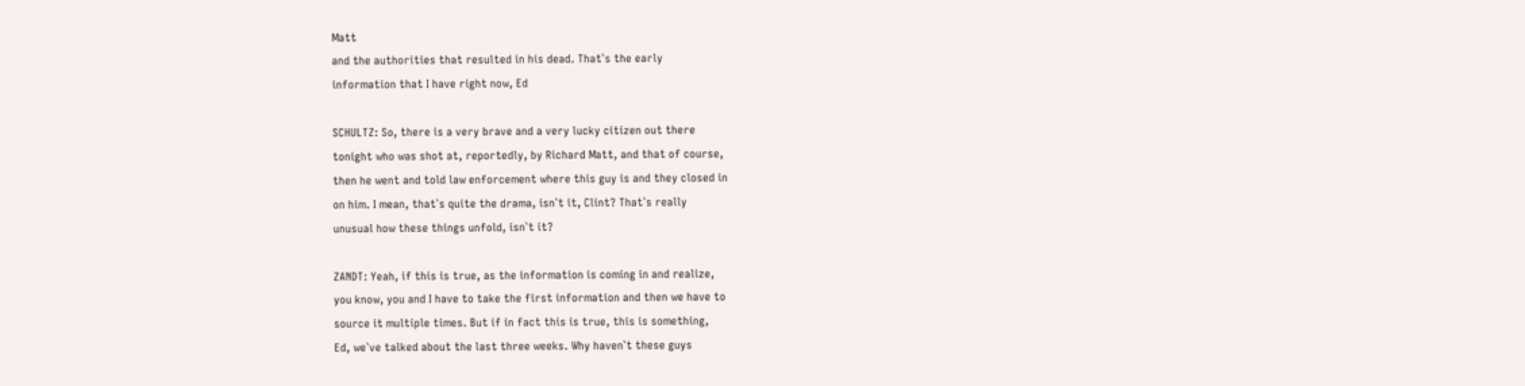Matt
and the authorities that resulted in his dead. That`s the early
information that I have right now, Ed

SCHULTZ: So, there is a very brave and a very lucky citizen out there
tonight who was shot at, reportedly, by Richard Matt, and that of course,
then he went and told law enforcement where this guy is and they closed in
on him. I mean, that`s quite the drama, isn`t it, Clint? That`s really
unusual how these things unfold, isn`t it?

ZANDT: Yeah, if this is true, as the information is coming in and realize,
you know, you and I have to take the first information and then we have to
source it multiple times. But if in fact this is true, this is something,
Ed, we`ve talked about the last three weeks. Why haven`t these guys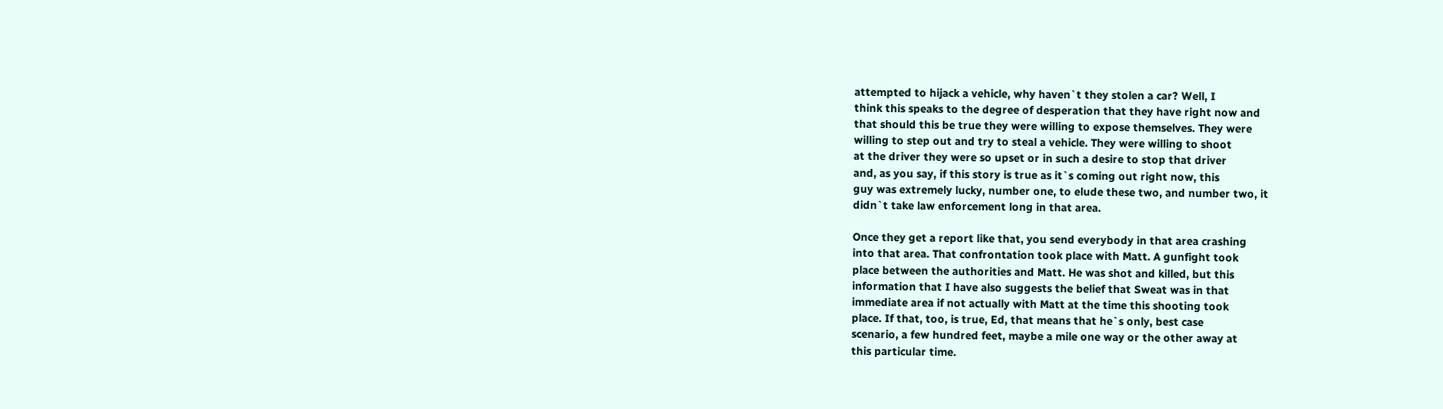attempted to hijack a vehicle, why haven`t they stolen a car? Well, I
think this speaks to the degree of desperation that they have right now and
that should this be true they were willing to expose themselves. They were
willing to step out and try to steal a vehicle. They were willing to shoot
at the driver they were so upset or in such a desire to stop that driver
and, as you say, if this story is true as it`s coming out right now, this
guy was extremely lucky, number one, to elude these two, and number two, it
didn`t take law enforcement long in that area.

Once they get a report like that, you send everybody in that area crashing
into that area. That confrontation took place with Matt. A gunfight took
place between the authorities and Matt. He was shot and killed, but this
information that I have also suggests the belief that Sweat was in that
immediate area if not actually with Matt at the time this shooting took
place. If that, too, is true, Ed, that means that he`s only, best case
scenario, a few hundred feet, maybe a mile one way or the other away at
this particular time.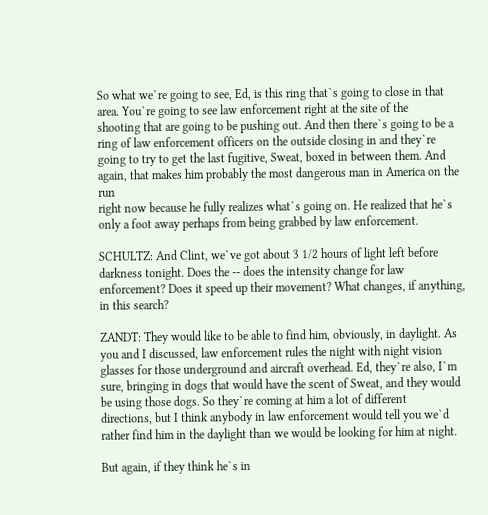So what we`re going to see, Ed, is this ring that`s going to close in that
area. You`re going to see law enforcement right at the site of the
shooting that are going to be pushing out. And then there`s going to be a
ring of law enforcement officers on the outside closing in and they`re
going to try to get the last fugitive, Sweat, boxed in between them. And
again, that makes him probably the most dangerous man in America on the run
right now because he fully realizes what`s going on. He realized that he`s
only a foot away perhaps from being grabbed by law enforcement.

SCHULTZ: And Clint, we`ve got about 3 1/2 hours of light left before
darkness tonight. Does the -- does the intensity change for law
enforcement? Does it speed up their movement? What changes, if anything,
in this search?

ZANDT: They would like to be able to find him, obviously, in daylight. As
you and I discussed, law enforcement rules the night with night vision
glasses for those underground and aircraft overhead. Ed, they`re also, I`m
sure, bringing in dogs that would have the scent of Sweat, and they would
be using those dogs. So they`re coming at him a lot of different
directions, but I think anybody in law enforcement would tell you we`d
rather find him in the daylight than we would be looking for him at night.

But again, if they think he`s in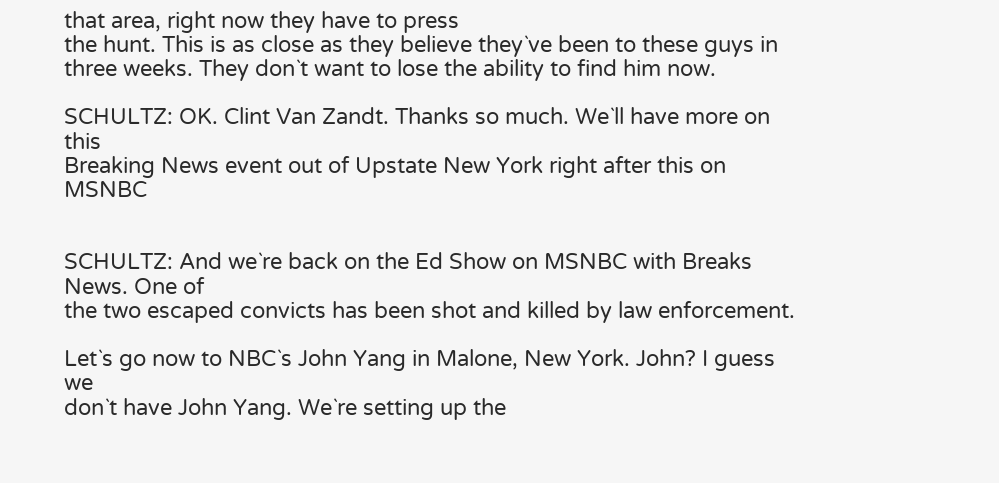that area, right now they have to press
the hunt. This is as close as they believe they`ve been to these guys in
three weeks. They don`t want to lose the ability to find him now.

SCHULTZ: OK. Clint Van Zandt. Thanks so much. We`ll have more on this
Breaking News event out of Upstate New York right after this on MSNBC


SCHULTZ: And we`re back on the Ed Show on MSNBC with Breaks News. One of
the two escaped convicts has been shot and killed by law enforcement.

Let`s go now to NBC`s John Yang in Malone, New York. John? I guess we
don`t have John Yang. We`re setting up the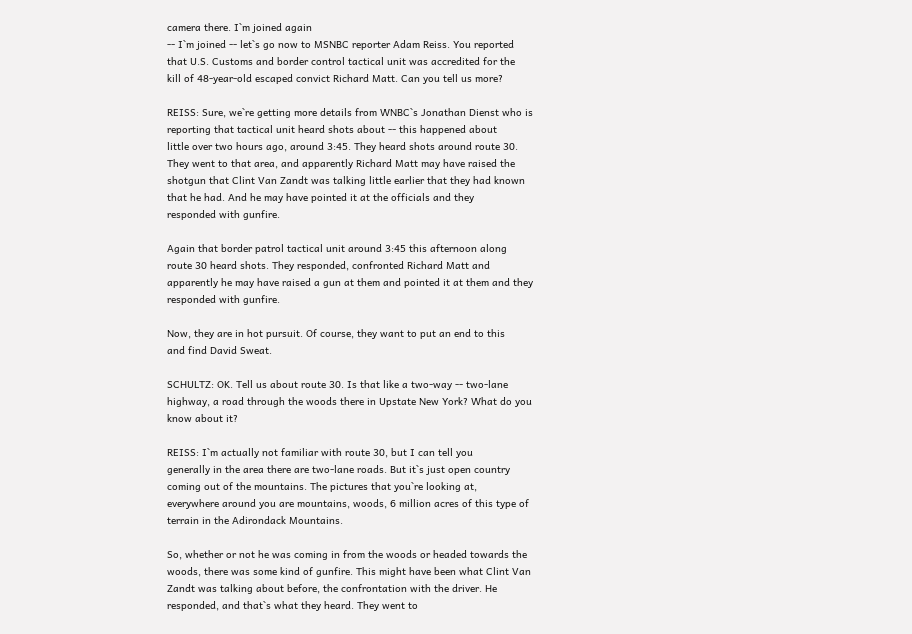camera there. I`m joined again
-- I`m joined -- let`s go now to MSNBC reporter Adam Reiss. You reported
that U.S. Customs and border control tactical unit was accredited for the
kill of 48-year-old escaped convict Richard Matt. Can you tell us more?

REISS: Sure, we`re getting more details from WNBC`s Jonathan Dienst who is
reporting that tactical unit heard shots about -- this happened about
little over two hours ago, around 3:45. They heard shots around route 30.
They went to that area, and apparently Richard Matt may have raised the
shotgun that Clint Van Zandt was talking little earlier that they had known
that he had. And he may have pointed it at the officials and they
responded with gunfire.

Again that border patrol tactical unit around 3:45 this afternoon along
route 30 heard shots. They responded, confronted Richard Matt and
apparently he may have raised a gun at them and pointed it at them and they
responded with gunfire.

Now, they are in hot pursuit. Of course, they want to put an end to this
and find David Sweat.

SCHULTZ: OK. Tell us about route 30. Is that like a two-way -- two-lane
highway, a road through the woods there in Upstate New York? What do you
know about it?

REISS: I`m actually not familiar with route 30, but I can tell you
generally in the area there are two-lane roads. But it`s just open country
coming out of the mountains. The pictures that you`re looking at,
everywhere around you are mountains, woods, 6 million acres of this type of
terrain in the Adirondack Mountains.

So, whether or not he was coming in from the woods or headed towards the
woods, there was some kind of gunfire. This might have been what Clint Van
Zandt was talking about before, the confrontation with the driver. He
responded, and that`s what they heard. They went to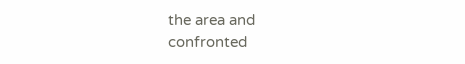the area and
confronted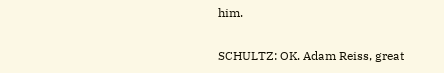him.

SCHULTZ: OK. Adam Reiss, great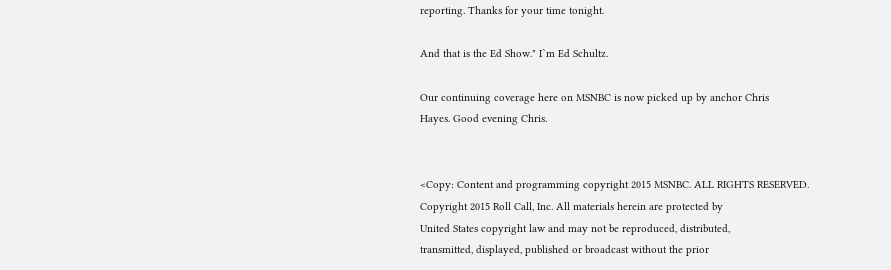reporting. Thanks for your time tonight.

And that is the Ed Show." I`m Ed Schultz.

Our continuing coverage here on MSNBC is now picked up by anchor Chris
Hayes. Good evening Chris.


<Copy: Content and programming copyright 2015 MSNBC. ALL RIGHTS RESERVED.
Copyright 2015 Roll Call, Inc. All materials herein are protected by
United States copyright law and may not be reproduced, distributed,
transmitted, displayed, published or broadcast without the prior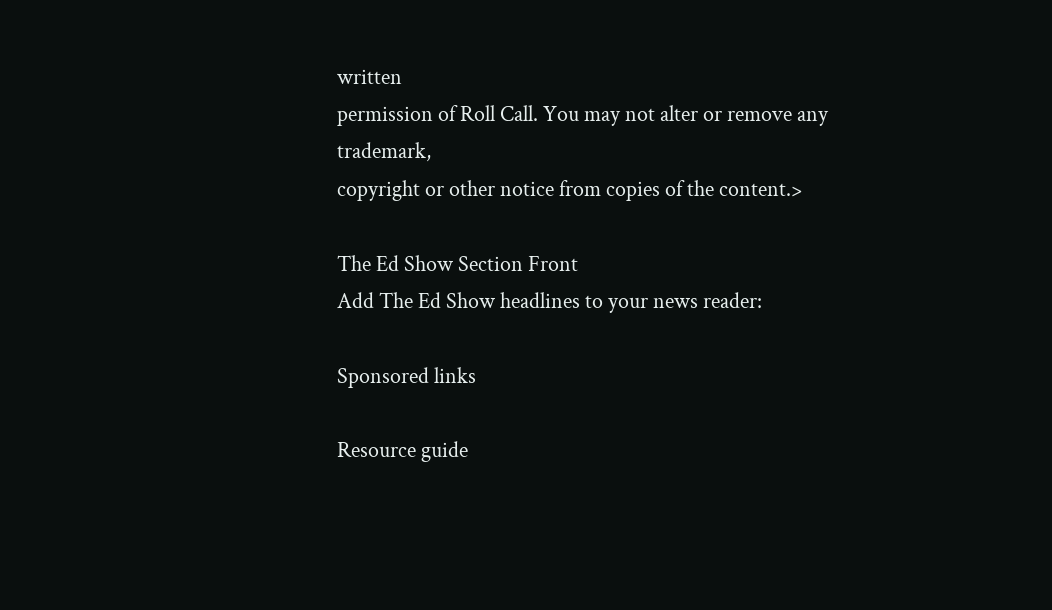written
permission of Roll Call. You may not alter or remove any trademark,
copyright or other notice from copies of the content.>

The Ed Show Section Front
Add The Ed Show headlines to your news reader:

Sponsored links

Resource guide